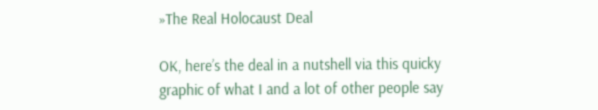»The Real Holocaust Deal

OK, here’s the deal in a nutshell via this quicky graphic of what I and a lot of other people say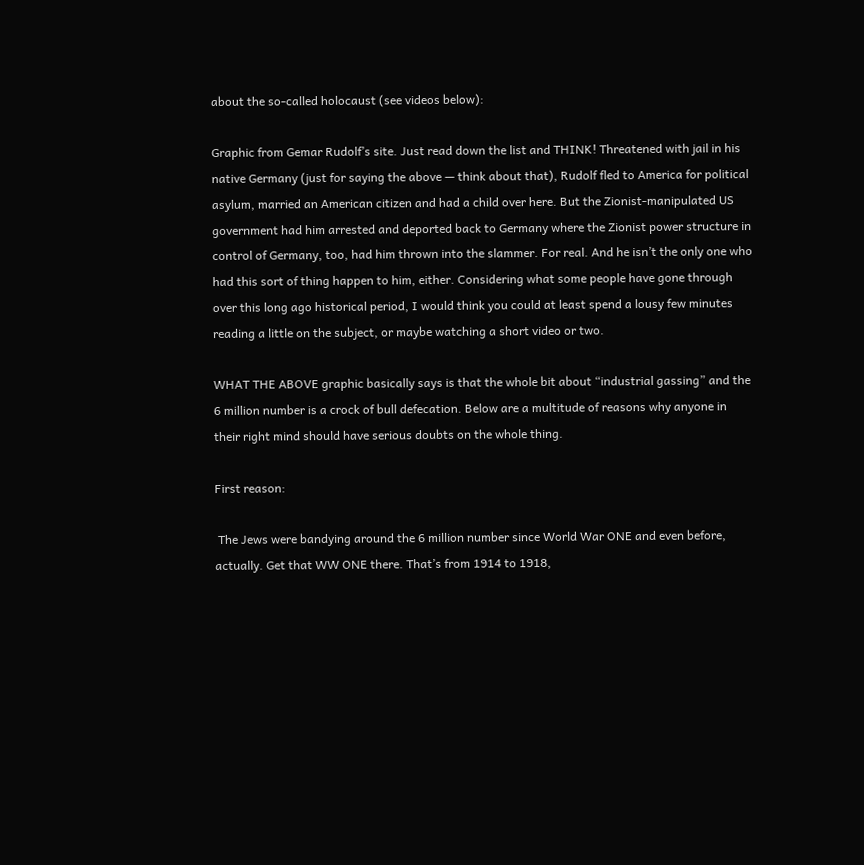about the so-called holocaust (see videos below):

Graphic from Gemar Rudolf’s site. Just read down the list and THINK! Threatened with jail in his native Germany (just for saying the above — think about that), Rudolf fled to America for political asylum, married an American citizen and had a child over here. But the Zionist-manipulated US government had him arrested and deported back to Germany where the Zionist power structure in control of Germany, too, had him thrown into the slammer. For real. And he isn’t the only one who had this sort of thing happen to him, either. Considering what some people have gone through over this long ago historical period, I would think you could at least spend a lousy few minutes reading a little on the subject, or maybe watching a short video or two.

WHAT THE ABOVE graphic basically says is that the whole bit about “industrial gassing” and the 6 million number is a crock of bull defecation. Below are a multitude of reasons why anyone in their right mind should have serious doubts on the whole thing.

First reason:

 The Jews were bandying around the 6 million number since World War ONE and even before, actually. Get that WW ONE there. That’s from 1914 to 1918,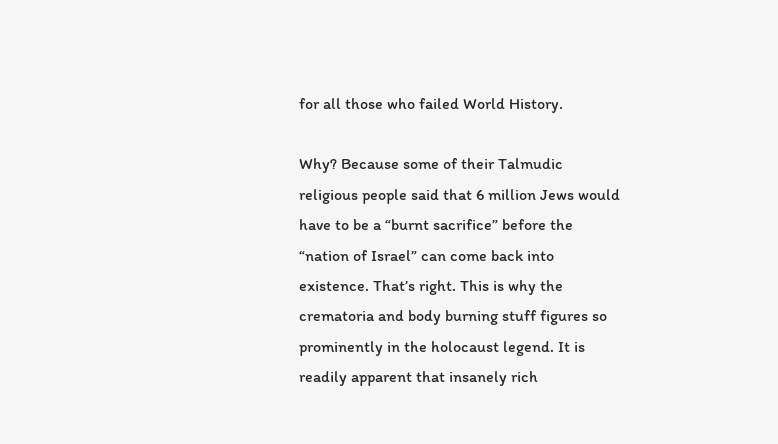for all those who failed World History.

Why? Because some of their Talmudic religious people said that 6 million Jews would have to be a “burnt sacrifice” before the “nation of Israel” can come back into existence. That’s right. This is why the crematoria and body burning stuff figures so prominently in the holocaust legend. It is readily apparent that insanely rich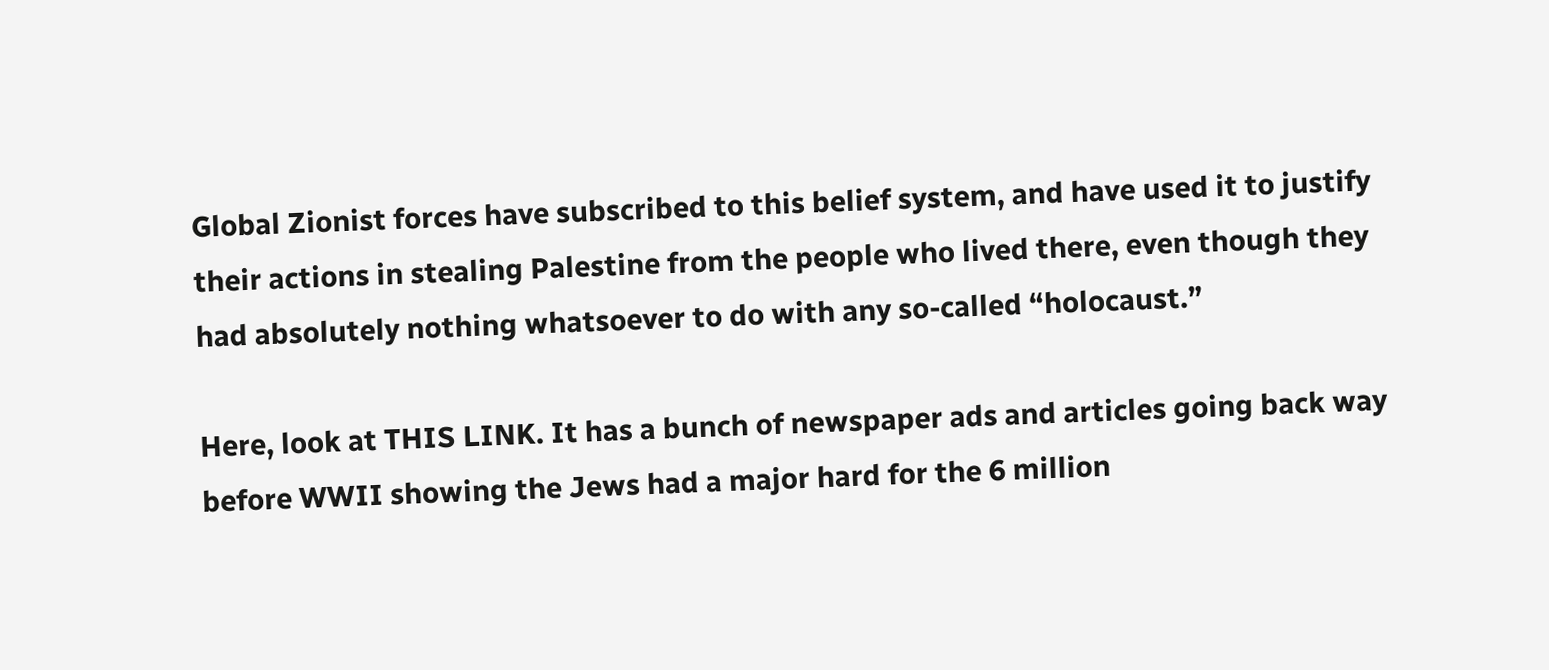Global Zionist forces have subscribed to this belief system, and have used it to justify their actions in stealing Palestine from the people who lived there, even though they had absolutely nothing whatsoever to do with any so-called “holocaust.”

Here, look at THIS LINK. It has a bunch of newspaper ads and articles going back way before WWII showing the Jews had a major hard for the 6 million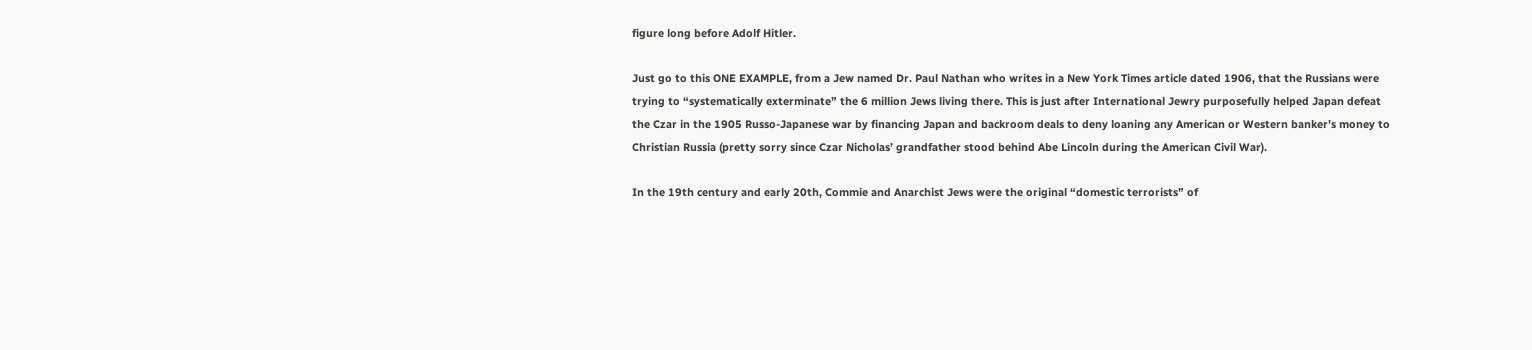figure long before Adolf Hitler.

Just go to this ONE EXAMPLE, from a Jew named Dr. Paul Nathan who writes in a New York Times article dated 1906, that the Russians were trying to “systematically exterminate” the 6 million Jews living there. This is just after International Jewry purposefully helped Japan defeat the Czar in the 1905 Russo-Japanese war by financing Japan and backroom deals to deny loaning any American or Western banker’s money to Christian Russia (pretty sorry since Czar Nicholas’ grandfather stood behind Abe Lincoln during the American Civil War).

In the 19th century and early 20th, Commie and Anarchist Jews were the original “domestic terrorists” of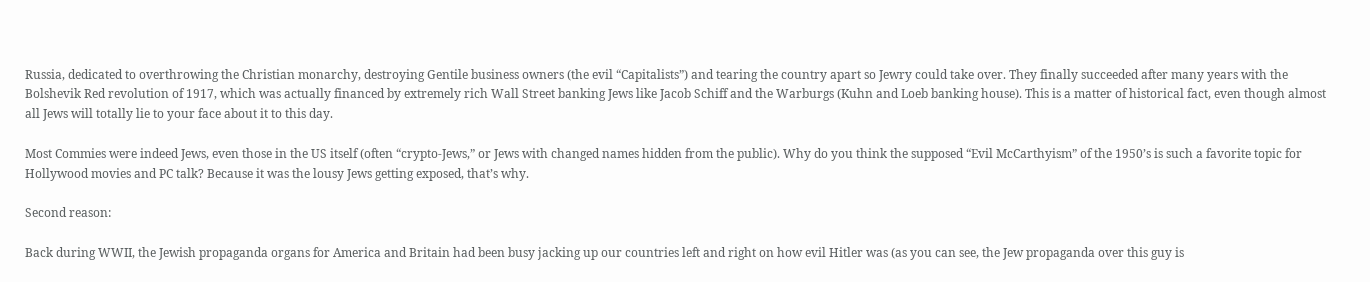Russia, dedicated to overthrowing the Christian monarchy, destroying Gentile business owners (the evil “Capitalists”) and tearing the country apart so Jewry could take over. They finally succeeded after many years with the Bolshevik Red revolution of 1917, which was actually financed by extremely rich Wall Street banking Jews like Jacob Schiff and the Warburgs (Kuhn and Loeb banking house). This is a matter of historical fact, even though almost all Jews will totally lie to your face about it to this day.

Most Commies were indeed Jews, even those in the US itself (often “crypto-Jews,” or Jews with changed names hidden from the public). Why do you think the supposed “Evil McCarthyism” of the 1950’s is such a favorite topic for Hollywood movies and PC talk? Because it was the lousy Jews getting exposed, that’s why.

Second reason:

Back during WWII, the Jewish propaganda organs for America and Britain had been busy jacking up our countries left and right on how evil Hitler was (as you can see, the Jew propaganda over this guy is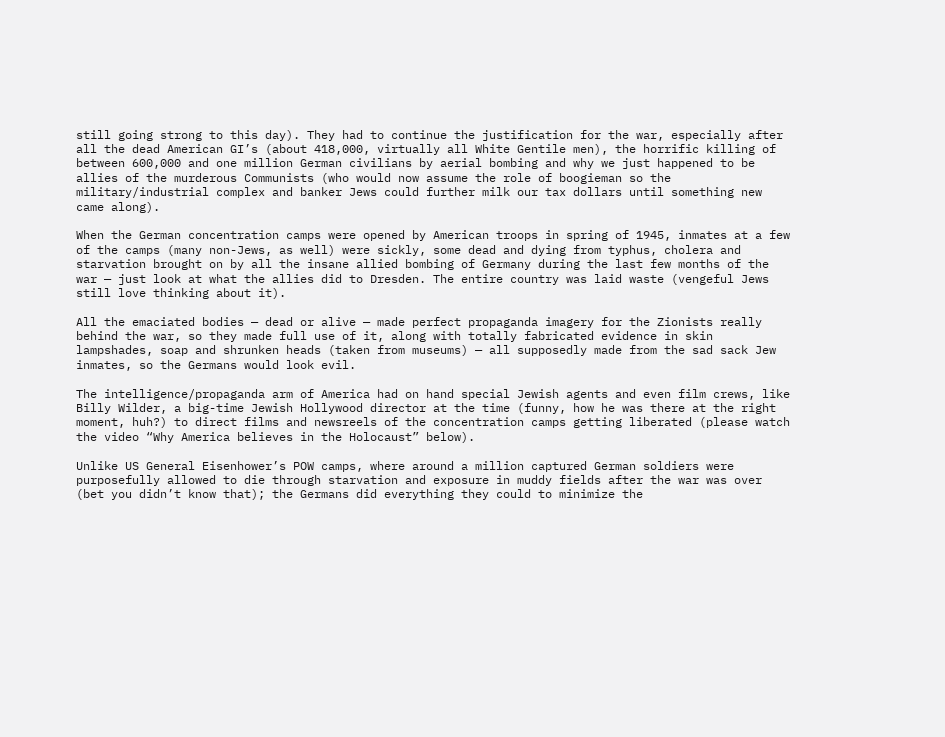still going strong to this day). They had to continue the justification for the war, especially after all the dead American GI’s (about 418,000, virtually all White Gentile men), the horrific killing of between 600,000 and one million German civilians by aerial bombing and why we just happened to be allies of the murderous Communists (who would now assume the role of boogieman so the military/industrial complex and banker Jews could further milk our tax dollars until something new came along).

When the German concentration camps were opened by American troops in spring of 1945, inmates at a few of the camps (many non-Jews, as well) were sickly, some dead and dying from typhus, cholera and starvation brought on by all the insane allied bombing of Germany during the last few months of the war — just look at what the allies did to Dresden. The entire country was laid waste (vengeful Jews still love thinking about it).

All the emaciated bodies — dead or alive — made perfect propaganda imagery for the Zionists really behind the war, so they made full use of it, along with totally fabricated evidence in skin lampshades, soap and shrunken heads (taken from museums) — all supposedly made from the sad sack Jew inmates, so the Germans would look evil.

The intelligence/propaganda arm of America had on hand special Jewish agents and even film crews, like Billy Wilder, a big-time Jewish Hollywood director at the time (funny, how he was there at the right moment, huh?) to direct films and newsreels of the concentration camps getting liberated (please watch the video “Why America believes in the Holocaust” below).

Unlike US General Eisenhower’s POW camps, where around a million captured German soldiers were purposefully allowed to die through starvation and exposure in muddy fields after the war was over (bet you didn’t know that); the Germans did everything they could to minimize the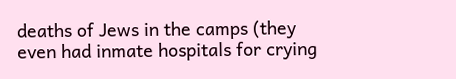deaths of Jews in the camps (they even had inmate hospitals for crying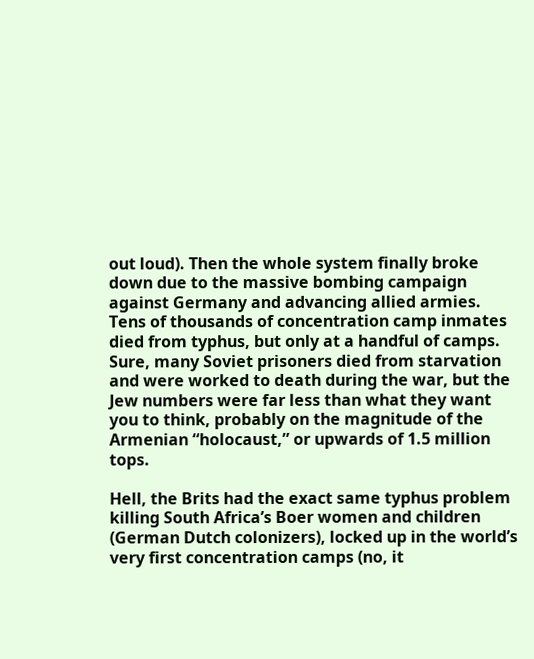out loud). Then the whole system finally broke down due to the massive bombing campaign against Germany and advancing allied armies. Tens of thousands of concentration camp inmates died from typhus, but only at a handful of camps. Sure, many Soviet prisoners died from starvation and were worked to death during the war, but the Jew numbers were far less than what they want you to think, probably on the magnitude of the Armenian “holocaust,” or upwards of 1.5 million tops.

Hell, the Brits had the exact same typhus problem killing South Africa’s Boer women and children (German Dutch colonizers), locked up in the world’s very first concentration camps (no, it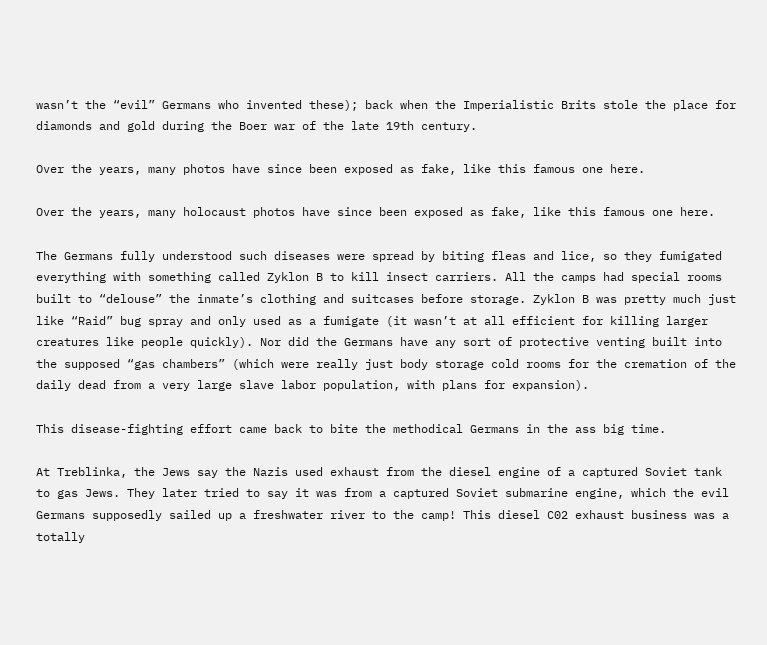wasn’t the “evil” Germans who invented these); back when the Imperialistic Brits stole the place for diamonds and gold during the Boer war of the late 19th century.

Over the years, many photos have since been exposed as fake, like this famous one here.

Over the years, many holocaust photos have since been exposed as fake, like this famous one here.

The Germans fully understood such diseases were spread by biting fleas and lice, so they fumigated everything with something called Zyklon B to kill insect carriers. All the camps had special rooms built to “delouse” the inmate’s clothing and suitcases before storage. Zyklon B was pretty much just like “Raid” bug spray and only used as a fumigate (it wasn’t at all efficient for killing larger creatures like people quickly). Nor did the Germans have any sort of protective venting built into the supposed “gas chambers” (which were really just body storage cold rooms for the cremation of the daily dead from a very large slave labor population, with plans for expansion).

This disease-fighting effort came back to bite the methodical Germans in the ass big time.

At Treblinka, the Jews say the Nazis used exhaust from the diesel engine of a captured Soviet tank to gas Jews. They later tried to say it was from a captured Soviet submarine engine, which the evil Germans supposedly sailed up a freshwater river to the camp! This diesel C02 exhaust business was a totally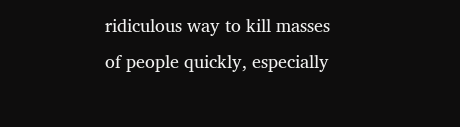ridiculous way to kill masses of people quickly, especially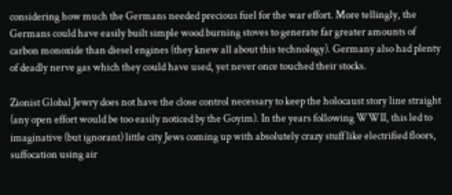considering how much the Germans needed precious fuel for the war effort. More tellingly, the Germans could have easily built simple wood burning stoves to generate far greater amounts of carbon monoxide than diesel engines (they knew all about this technology). Germany also had plenty of deadly nerve gas which they could have used, yet never once touched their stocks.

Zionist Global Jewry does not have the close control necessary to keep the holocaust story line straight (any open effort would be too easily noticed by the Goyim). In the years following WWII, this led to imaginative (but ignorant) little city Jews coming up with absolutely crazy stuff like electrified floors, suffocation using air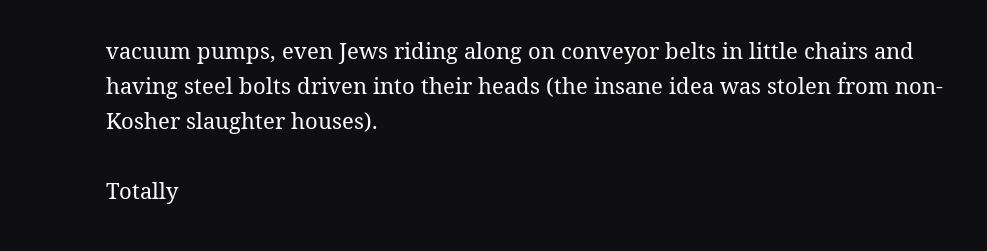vacuum pumps, even Jews riding along on conveyor belts in little chairs and having steel bolts driven into their heads (the insane idea was stolen from non-Kosher slaughter houses).

Totally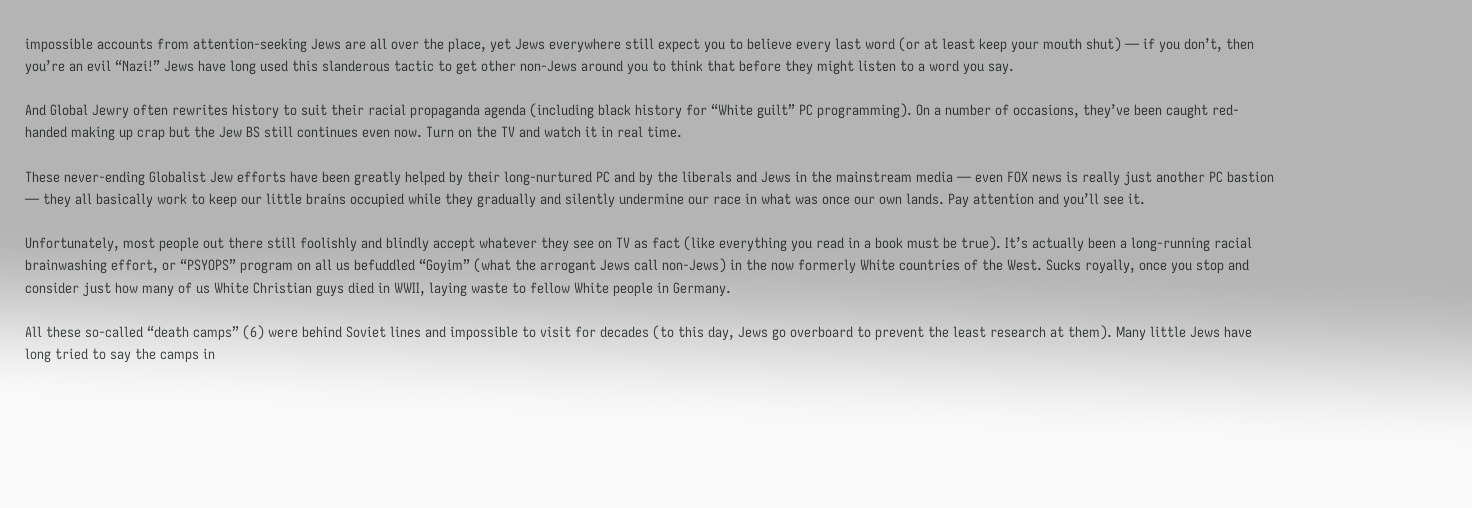impossible accounts from attention-seeking Jews are all over the place, yet Jews everywhere still expect you to believe every last word (or at least keep your mouth shut) — if you don’t, then you’re an evil “Nazi!” Jews have long used this slanderous tactic to get other non-Jews around you to think that before they might listen to a word you say.

And Global Jewry often rewrites history to suit their racial propaganda agenda (including black history for “White guilt” PC programming). On a number of occasions, they’ve been caught red-handed making up crap but the Jew BS still continues even now. Turn on the TV and watch it in real time.

These never-ending Globalist Jew efforts have been greatly helped by their long-nurtured PC and by the liberals and Jews in the mainstream media — even FOX news is really just another PC bastion — they all basically work to keep our little brains occupied while they gradually and silently undermine our race in what was once our own lands. Pay attention and you’ll see it.

Unfortunately, most people out there still foolishly and blindly accept whatever they see on TV as fact (like everything you read in a book must be true). It’s actually been a long-running racial brainwashing effort, or “PSYOPS” program on all us befuddled “Goyim” (what the arrogant Jews call non-Jews) in the now formerly White countries of the West. Sucks royally, once you stop and consider just how many of us White Christian guys died in WWII, laying waste to fellow White people in Germany.

All these so-called “death camps” (6) were behind Soviet lines and impossible to visit for decades (to this day, Jews go overboard to prevent the least research at them). Many little Jews have long tried to say the camps in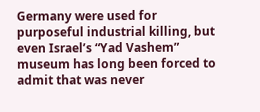Germany were used for purposeful industrial killing, but even Israel’s “Yad Vashem” museum has long been forced to admit that was never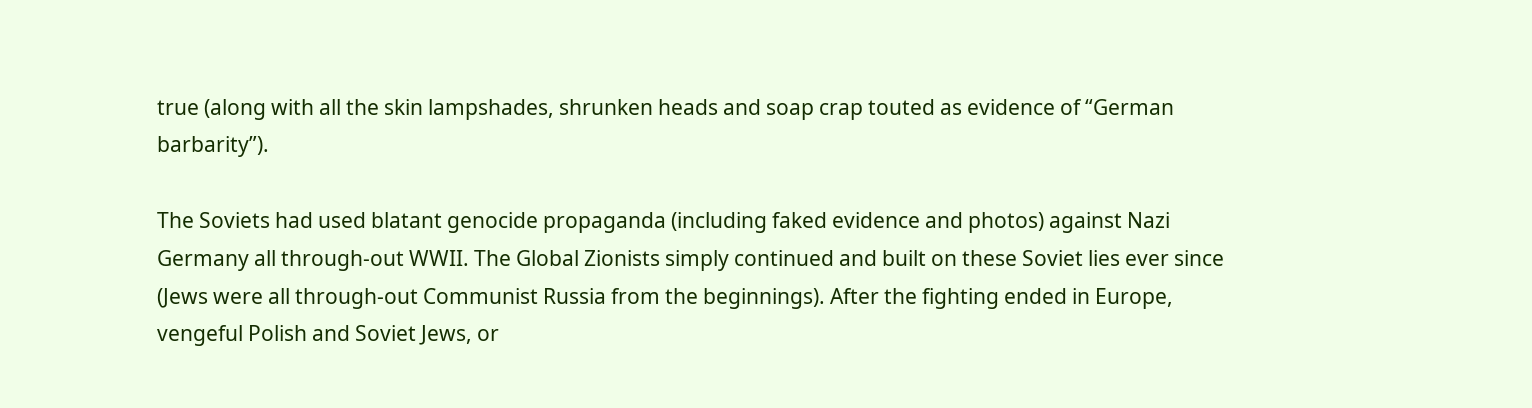true (along with all the skin lampshades, shrunken heads and soap crap touted as evidence of “German barbarity”).

The Soviets had used blatant genocide propaganda (including faked evidence and photos) against Nazi Germany all through-out WWII. The Global Zionists simply continued and built on these Soviet lies ever since (Jews were all through-out Communist Russia from the beginnings). After the fighting ended in Europe, vengeful Polish and Soviet Jews, or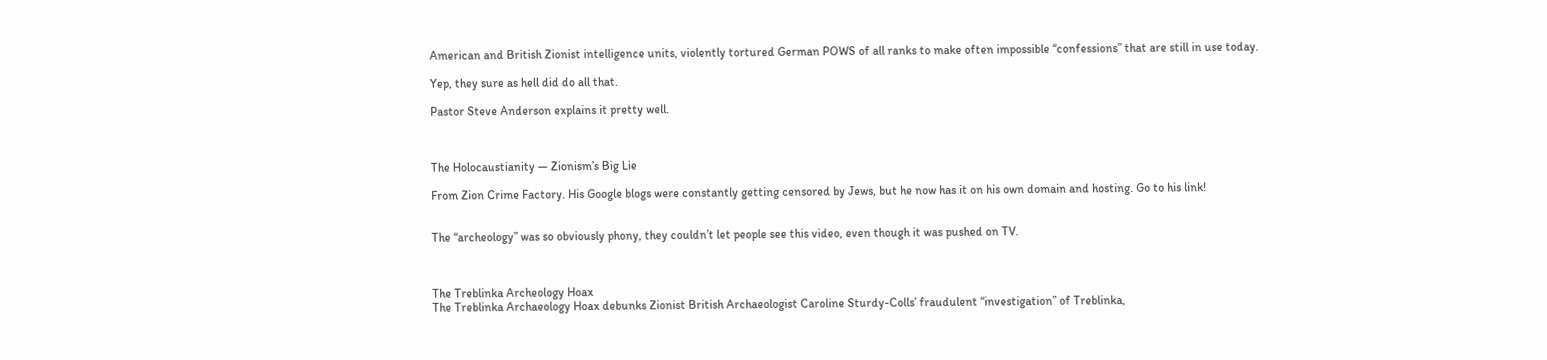American and British Zionist intelligence units, violently tortured German POWS of all ranks to make often impossible “confessions” that are still in use today.

Yep, they sure as hell did do all that.

Pastor Steve Anderson explains it pretty well.



The Holocaustianity — Zionism’s Big Lie

From Zion Crime Factory. His Google blogs were constantly getting censored by Jews, but he now has it on his own domain and hosting. Go to his link!


The “archeology” was so obviously phony, they couldn’t let people see this video, even though it was pushed on TV.



The Treblinka Archeology Hoax
The Treblinka Archaeology Hoax debunks Zionist British Archaeologist Caroline Sturdy-Colls’ fraudulent “investigation” of Treblinka,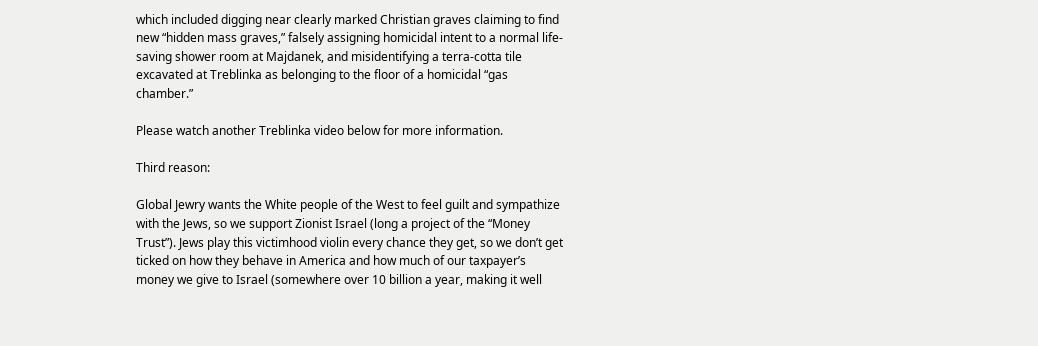which included digging near clearly marked Christian graves claiming to find new “hidden mass graves,” falsely assigning homicidal intent to a normal life-saving shower room at Majdanek, and misidentifying a terra-cotta tile excavated at Treblinka as belonging to the floor of a homicidal “gas chamber.”

Please watch another Treblinka video below for more information.

Third reason:

Global Jewry wants the White people of the West to feel guilt and sympathize with the Jews, so we support Zionist Israel (long a project of the “Money Trust”). Jews play this victimhood violin every chance they get, so we don’t get ticked on how they behave in America and how much of our taxpayer’s money we give to Israel (somewhere over 10 billion a year, making it well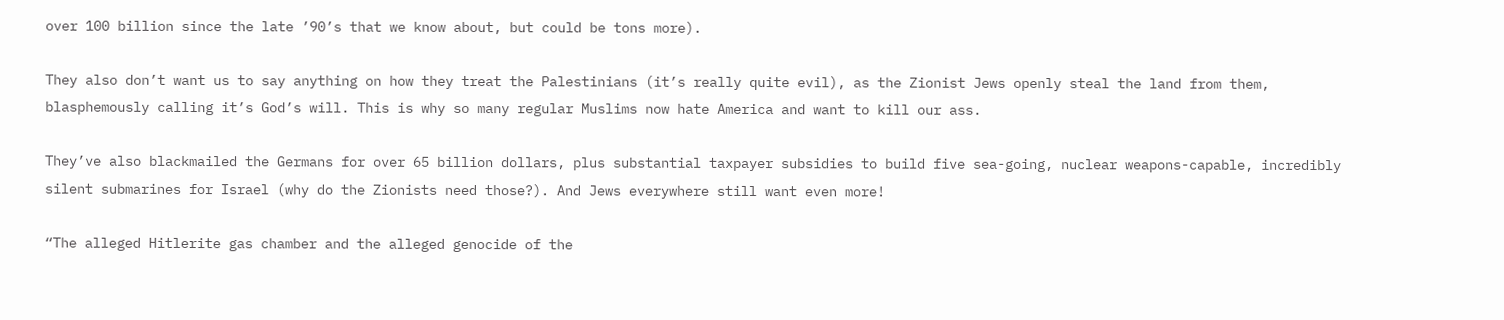over 100 billion since the late ’90’s that we know about, but could be tons more).

They also don’t want us to say anything on how they treat the Palestinians (it’s really quite evil), as the Zionist Jews openly steal the land from them, blasphemously calling it’s God’s will. This is why so many regular Muslims now hate America and want to kill our ass.

They’ve also blackmailed the Germans for over 65 billion dollars, plus substantial taxpayer subsidies to build five sea-going, nuclear weapons-capable, incredibly silent submarines for Israel (why do the Zionists need those?). And Jews everywhere still want even more!

“The alleged Hitlerite gas chamber and the alleged genocide of the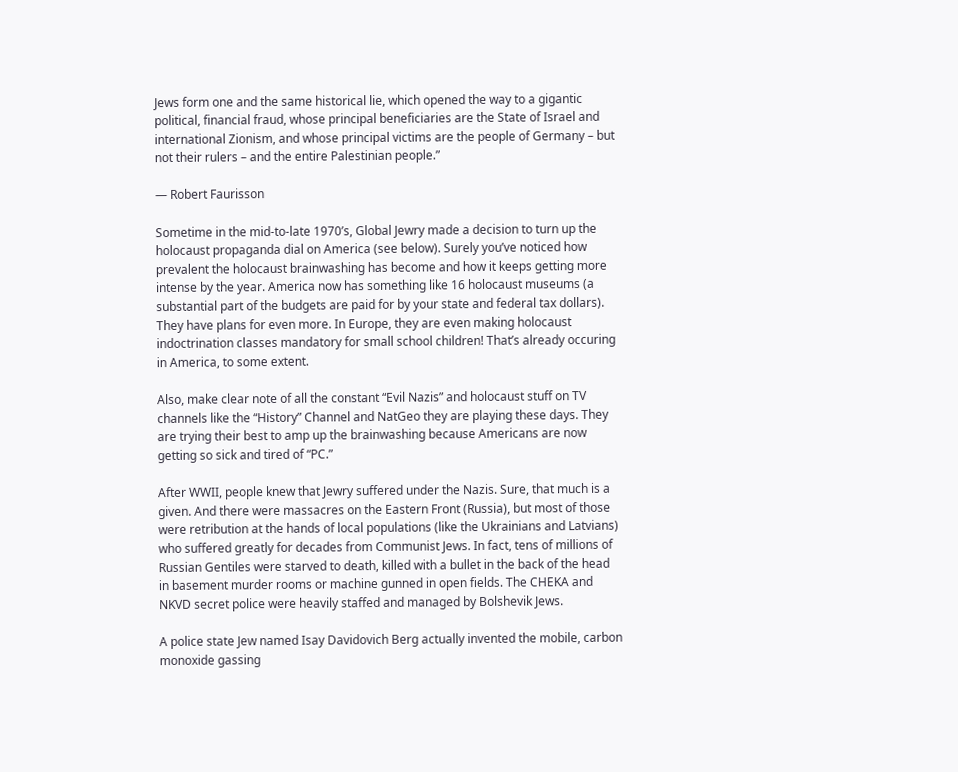Jews form one and the same historical lie, which opened the way to a gigantic political, financial fraud, whose principal beneficiaries are the State of Israel and international Zionism, and whose principal victims are the people of Germany – but not their rulers – and the entire Palestinian people.”

— Robert Faurisson

Sometime in the mid-to-late 1970’s, Global Jewry made a decision to turn up the holocaust propaganda dial on America (see below). Surely you’ve noticed how prevalent the holocaust brainwashing has become and how it keeps getting more intense by the year. America now has something like 16 holocaust museums (a substantial part of the budgets are paid for by your state and federal tax dollars). They have plans for even more. In Europe, they are even making holocaust indoctrination classes mandatory for small school children! That’s already occuring in America, to some extent.

Also, make clear note of all the constant “Evil Nazis” and holocaust stuff on TV channels like the “History” Channel and NatGeo they are playing these days. They are trying their best to amp up the brainwashing because Americans are now getting so sick and tired of “PC.”

After WWII, people knew that Jewry suffered under the Nazis. Sure, that much is a given. And there were massacres on the Eastern Front (Russia), but most of those were retribution at the hands of local populations (like the Ukrainians and Latvians) who suffered greatly for decades from Communist Jews. In fact, tens of millions of Russian Gentiles were starved to death, killed with a bullet in the back of the head in basement murder rooms or machine gunned in open fields. The CHEKA and NKVD secret police were heavily staffed and managed by Bolshevik Jews.

A police state Jew named Isay Davidovich Berg actually invented the mobile, carbon monoxide gassing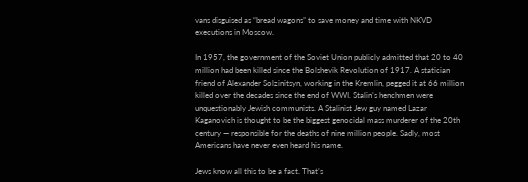vans disguised as “bread wagons” to save money and time with NKVD executions in Moscow.

In 1957, the government of the Soviet Union publicly admitted that 20 to 40 million had been killed since the Bolshevik Revolution of 1917. A statician friend of Alexander Solzinitsyn, working in the Kremlin, pegged it at 66 million killed over the decades since the end of WWI. Stalin’s henchmen were unquestionably Jewish communists. A Stalinist Jew guy named Lazar Kaganovich is thought to be the biggest genocidal mass murderer of the 20th century — responsible for the deaths of nine million people. Sadly, most Americans have never even heard his name.

Jews know all this to be a fact. That’s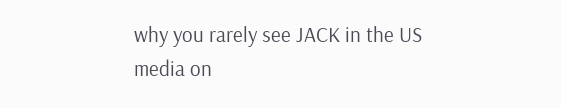why you rarely see JACK in the US media on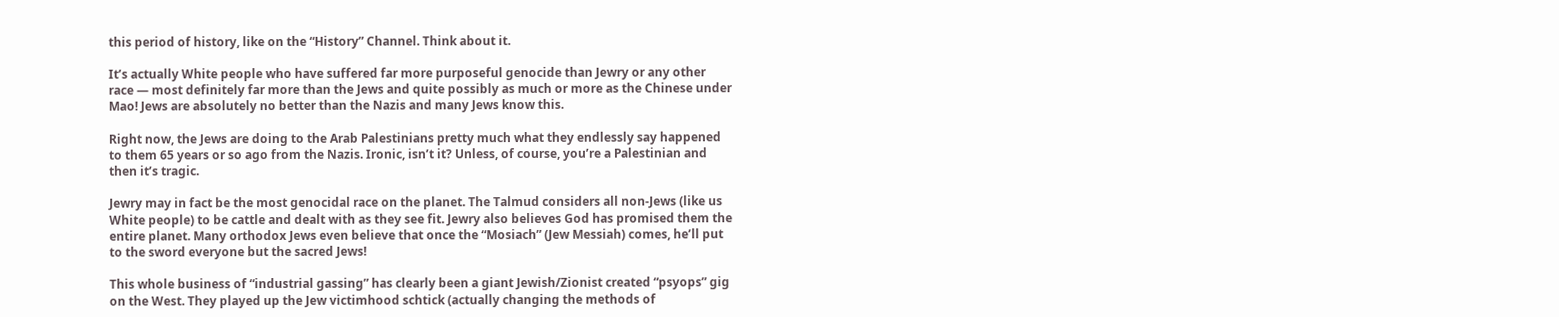this period of history, like on the “History” Channel. Think about it.

It’s actually White people who have suffered far more purposeful genocide than Jewry or any other race — most definitely far more than the Jews and quite possibly as much or more as the Chinese under Mao! Jews are absolutely no better than the Nazis and many Jews know this.

Right now, the Jews are doing to the Arab Palestinians pretty much what they endlessly say happened to them 65 years or so ago from the Nazis. Ironic, isn’t it? Unless, of course, you’re a Palestinian and then it’s tragic.

Jewry may in fact be the most genocidal race on the planet. The Talmud considers all non-Jews (like us White people) to be cattle and dealt with as they see fit. Jewry also believes God has promised them the entire planet. Many orthodox Jews even believe that once the “Mosiach” (Jew Messiah) comes, he’ll put to the sword everyone but the sacred Jews!

This whole business of “industrial gassing” has clearly been a giant Jewish/Zionist created “psyops” gig on the West. They played up the Jew victimhood schtick (actually changing the methods of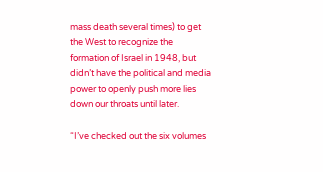mass death several times) to get the West to recognize the formation of Israel in 1948, but didn’t have the political and media power to openly push more lies down our throats until later.

“I’ve checked out the six volumes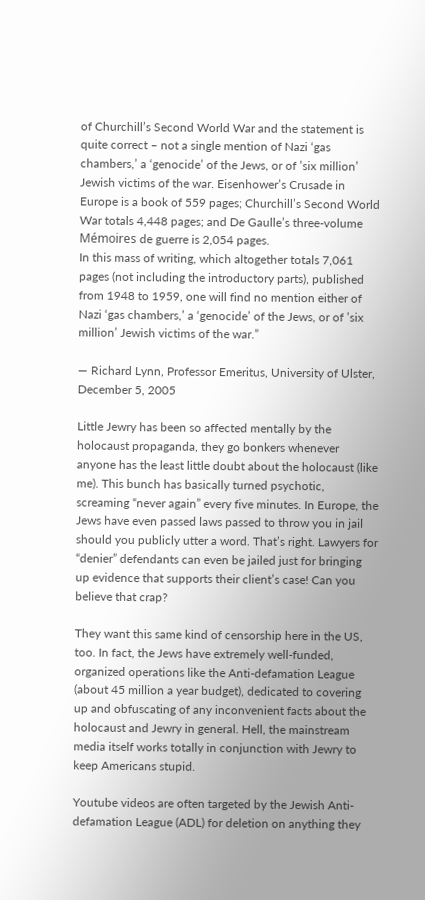of Churchill’s Second World War and the statement is quite correct – not a single mention of Nazi ‘gas chambers,’ a ‘genocide’ of the Jews, or of ’six million’ Jewish victims of the war. Eisenhower’s Crusade in Europe is a book of 559 pages; Churchill’s Second World War totals 4,448 pages; and De Gaulle’s three-volume Mémoires de guerre is 2,054 pages.
In this mass of writing, which altogether totals 7,061 pages (not including the introductory parts), published from 1948 to 1959, one will find no mention either of Nazi ‘gas chambers,’ a ‘genocide’ of the Jews, or of ’six million’ Jewish victims of the war.”

— Richard Lynn, Professor Emeritus, University of Ulster, December 5, 2005

Little Jewry has been so affected mentally by the holocaust propaganda, they go bonkers whenever anyone has the least little doubt about the holocaust (like me). This bunch has basically turned psychotic, screaming “never again” every five minutes. In Europe, the Jews have even passed laws passed to throw you in jail should you publicly utter a word. That’s right. Lawyers for “denier” defendants can even be jailed just for bringing up evidence that supports their client’s case! Can you believe that crap?

They want this same kind of censorship here in the US, too. In fact, the Jews have extremely well-funded, organized operations like the Anti-defamation League (about 45 million a year budget), dedicated to covering up and obfuscating of any inconvenient facts about the holocaust and Jewry in general. Hell, the mainstream media itself works totally in conjunction with Jewry to keep Americans stupid.

Youtube videos are often targeted by the Jewish Anti-defamation League (ADL) for deletion on anything they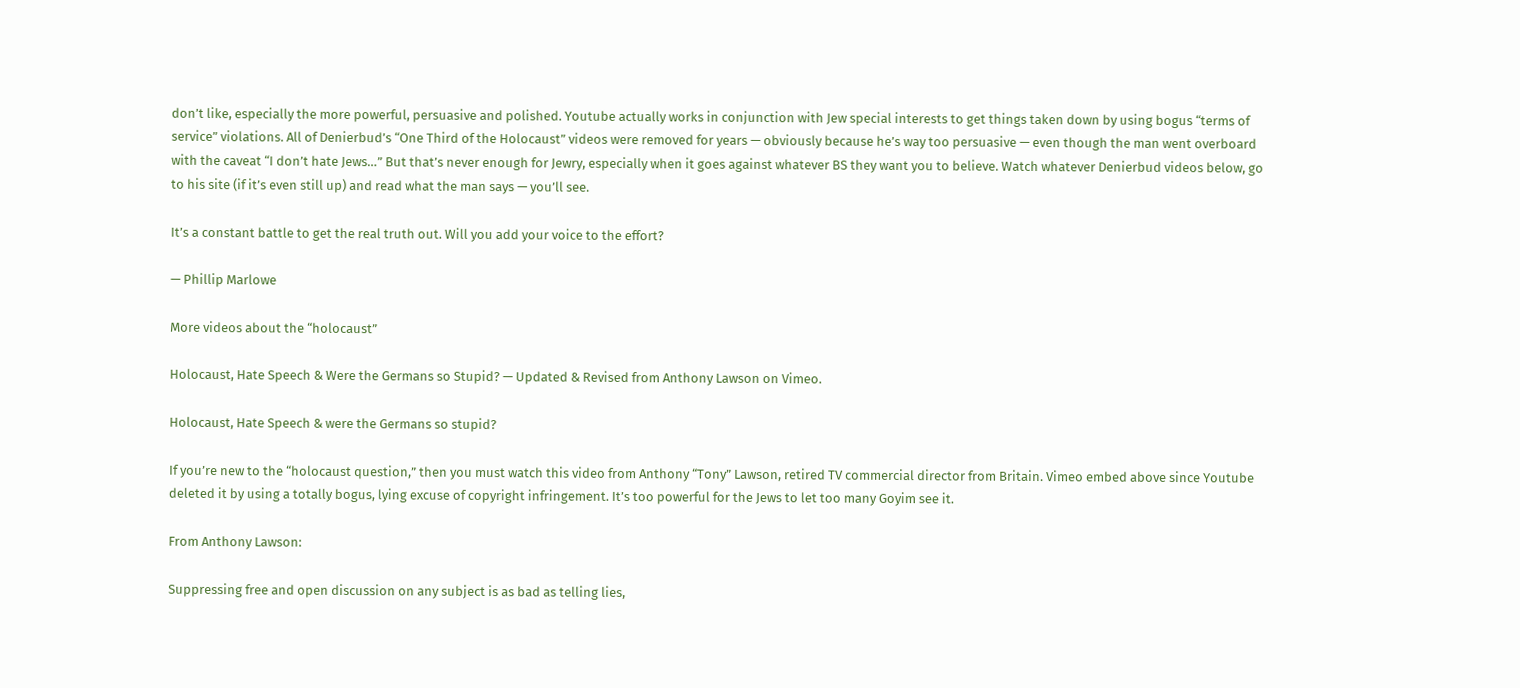don’t like, especially the more powerful, persuasive and polished. Youtube actually works in conjunction with Jew special interests to get things taken down by using bogus “terms of service” violations. All of Denierbud’s “One Third of the Holocaust” videos were removed for years — obviously because he’s way too persuasive — even though the man went overboard with the caveat “I don’t hate Jews…” But that’s never enough for Jewry, especially when it goes against whatever BS they want you to believe. Watch whatever Denierbud videos below, go to his site (if it’s even still up) and read what the man says — you’ll see.

It’s a constant battle to get the real truth out. Will you add your voice to the effort?

— Phillip Marlowe

More videos about the “holocaust”

Holocaust, Hate Speech & Were the Germans so Stupid? — Updated & Revised from Anthony Lawson on Vimeo.

Holocaust, Hate Speech & were the Germans so stupid?

If you’re new to the “holocaust question,” then you must watch this video from Anthony “Tony” Lawson, retired TV commercial director from Britain. Vimeo embed above since Youtube deleted it by using a totally bogus, lying excuse of copyright infringement. It’s too powerful for the Jews to let too many Goyim see it.

From Anthony Lawson:

Suppressing free and open discussion on any subject is as bad as telling lies,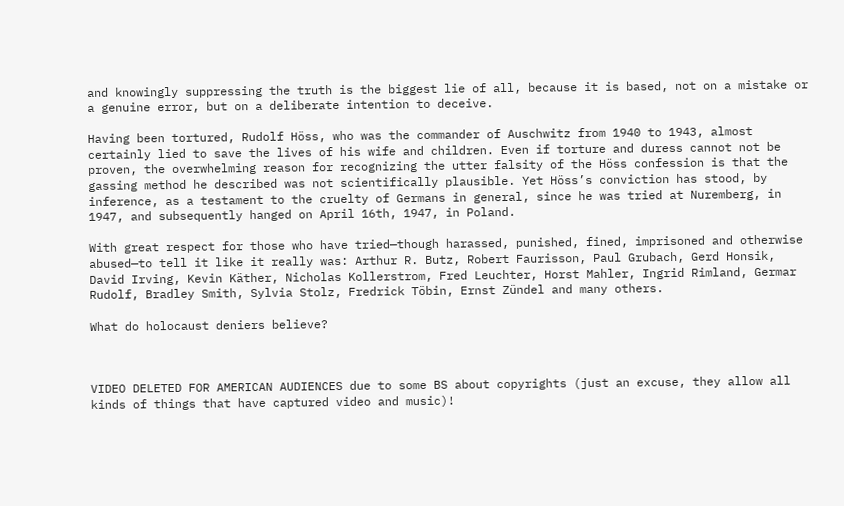and knowingly suppressing the truth is the biggest lie of all, because it is based, not on a mistake or a genuine error, but on a deliberate intention to deceive.

Having been tortured, Rudolf Höss, who was the commander of Auschwitz from 1940 to 1943, almost certainly lied to save the lives of his wife and children. Even if torture and duress cannot not be proven, the overwhelming reason for recognizing the utter falsity of the Höss confession is that the gassing method he described was not scientifically plausible. Yet Höss’s conviction has stood, by inference, as a testament to the cruelty of Germans in general, since he was tried at Nuremberg, in 1947, and subsequently hanged on April 16th, 1947, in Poland.

With great respect for those who have tried—though harassed, punished, fined, imprisoned and otherwise abused—to tell it like it really was: Arthur R. Butz, Robert Faurisson, Paul Grubach, Gerd Honsik, David Irving, Kevin Käther, Nicholas Kollerstrom, Fred Leuchter, Horst Mahler, Ingrid Rimland, Germar Rudolf, Bradley Smith, Sylvia Stolz, Fredrick Töbin, Ernst Zündel and many others.

What do holocaust deniers believe?



VIDEO DELETED FOR AMERICAN AUDIENCES due to some BS about copyrights (just an excuse, they allow all kinds of things that have captured video and music)!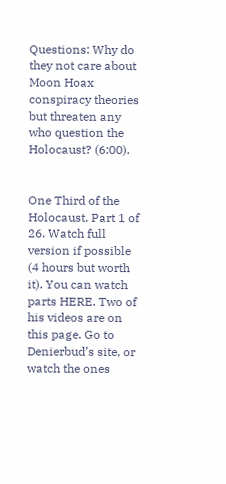Questions: Why do they not care about Moon Hoax conspiracy theories but threaten any who question the Holocaust? (6:00).


One Third of the Holocaust. Part 1 of 26. Watch full version if possible (4 hours but worth it). You can watch parts HERE. Two of his videos are on this page. Go to Denierbud’s site, or watch the ones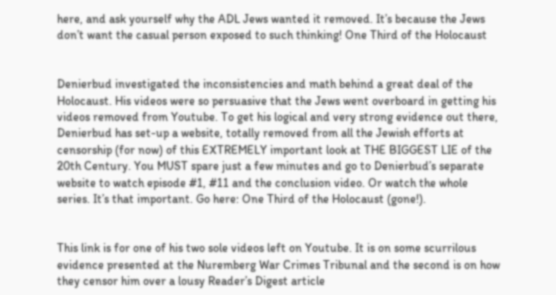here, and ask yourself why the ADL Jews wanted it removed. It’s because the Jews don’t want the casual person exposed to such thinking! One Third of the Holocaust


Denierbud investigated the inconsistencies and math behind a great deal of the Holocaust. His videos were so persuasive that the Jews went overboard in getting his videos removed from Youtube. To get his logical and very strong evidence out there, Denierbud has set-up a website, totally removed from all the Jewish efforts at censorship (for now) of this EXTREMELY important look at THE BIGGEST LIE of the 20th Century. You MUST spare just a few minutes and go to Denierbud’s separate website to watch episode #1, #11 and the conclusion video. Or watch the whole series. It’s that important. Go here: One Third of the Holocaust (gone!).


This link is for one of his two sole videos left on Youtube. It is on some scurrilous evidence presented at the Nuremberg War Crimes Tribunal and the second is on how they censor him over a lousy Reader’s Digest article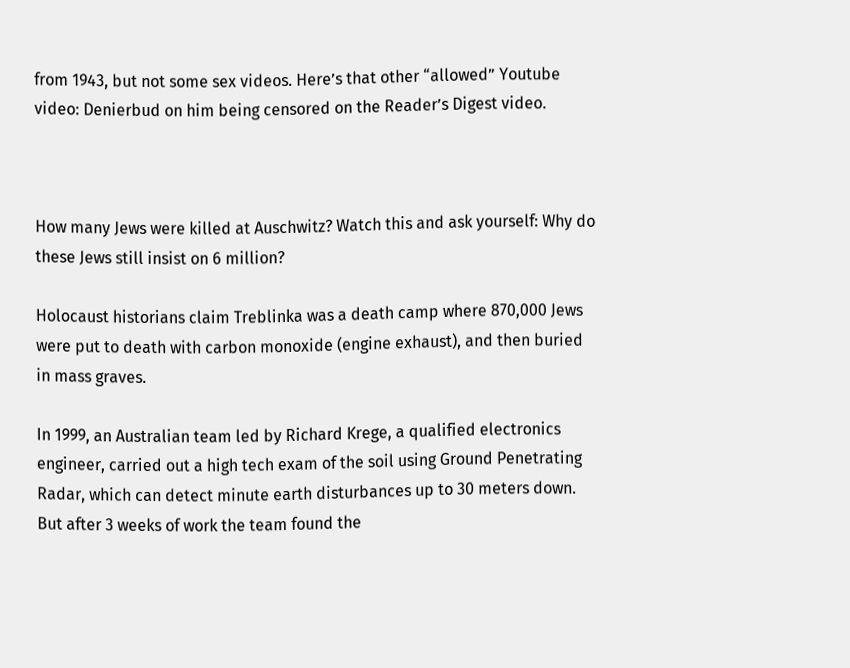from 1943, but not some sex videos. Here’s that other “allowed” Youtube video: Denierbud on him being censored on the Reader’s Digest video.



How many Jews were killed at Auschwitz? Watch this and ask yourself: Why do these Jews still insist on 6 million?

Holocaust historians claim Treblinka was a death camp where 870,000 Jews were put to death with carbon monoxide (engine exhaust), and then buried in mass graves.

In 1999, an Australian team led by Richard Krege, a qualified electronics engineer, carried out a high tech exam of the soil using Ground Penetrating Radar, which can detect minute earth disturbances up to 30 meters down. But after 3 weeks of work the team found the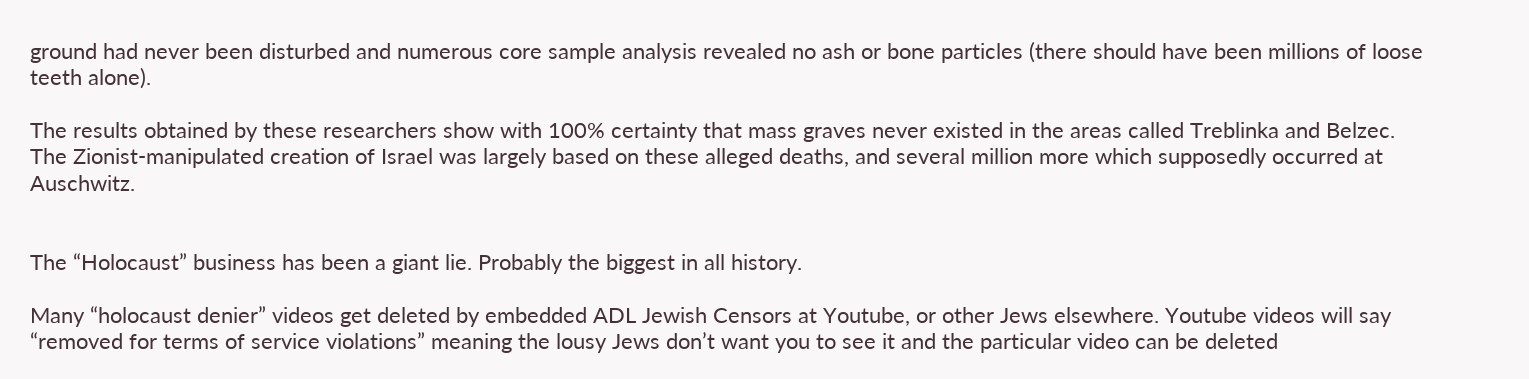ground had never been disturbed and numerous core sample analysis revealed no ash or bone particles (there should have been millions of loose teeth alone).

The results obtained by these researchers show with 100% certainty that mass graves never existed in the areas called Treblinka and Belzec. The Zionist-manipulated creation of Israel was largely based on these alleged deaths, and several million more which supposedly occurred at Auschwitz.


The “Holocaust” business has been a giant lie. Probably the biggest in all history.

Many “holocaust denier” videos get deleted by embedded ADL Jewish Censors at Youtube, or other Jews elsewhere. Youtube videos will say “removed for terms of service violations” meaning the lousy Jews don’t want you to see it and the particular video can be deleted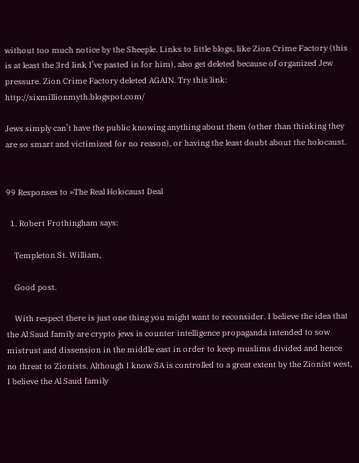without too much notice by the Sheeple. Links to little blogs, like Zion Crime Factory (this is at least the 3rd link I’ve pasted in for him), also get deleted because of organized Jew pressure. Zion Crime Factory deleted AGAIN. Try this link: http://sixmillionmyth.blogspot.com/

Jews simply can’t have the public knowing anything about them (other than thinking they are so smart and victimized for no reason), or having the least doubt about the holocaust.


99 Responses to »The Real Holocaust Deal

  1. Robert Frothingham says:

    Templeton St. William,

    Good post.

    With respect there is just one thing you might want to reconsider. I believe the idea that the Al Saud family are crypto jews is counter intelligence propaganda intended to sow mistrust and dissension in the middle east in order to keep muslims divided and hence no threat to Zionists. Although I know SA is controlled to a great extent by the Zionist west, I believe the Al Saud family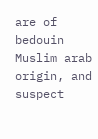are of bedouin Muslim arab origin, and suspect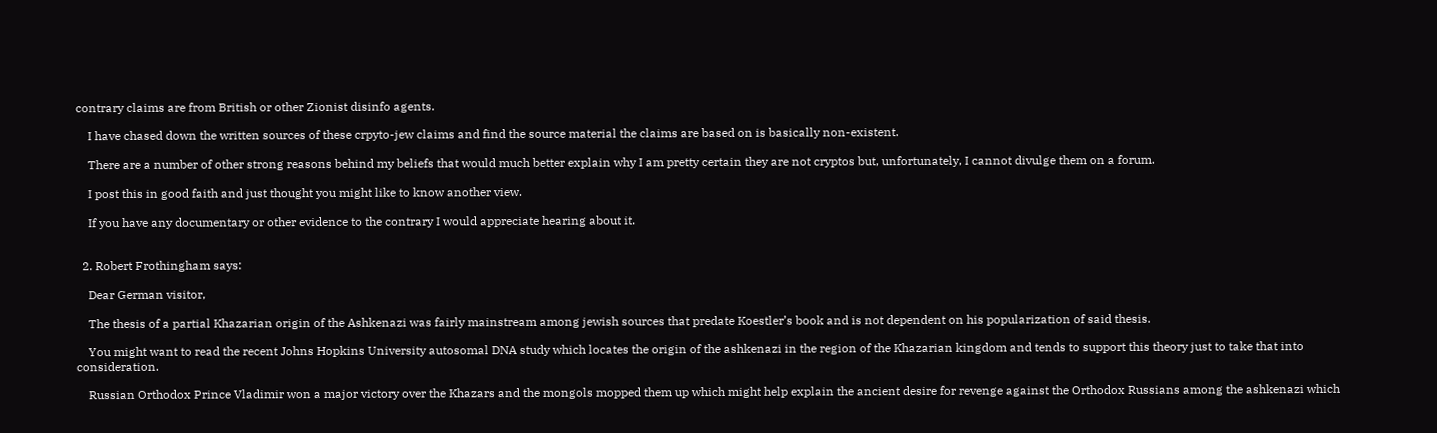contrary claims are from British or other Zionist disinfo agents.

    I have chased down the written sources of these crpyto-jew claims and find the source material the claims are based on is basically non-existent.

    There are a number of other strong reasons behind my beliefs that would much better explain why I am pretty certain they are not cryptos but, unfortunately, I cannot divulge them on a forum.

    I post this in good faith and just thought you might like to know another view.

    If you have any documentary or other evidence to the contrary I would appreciate hearing about it.


  2. Robert Frothingham says:

    Dear German visitor,

    The thesis of a partial Khazarian origin of the Ashkenazi was fairly mainstream among jewish sources that predate Koestler’s book and is not dependent on his popularization of said thesis.

    You might want to read the recent Johns Hopkins University autosomal DNA study which locates the origin of the ashkenazi in the region of the Khazarian kingdom and tends to support this theory just to take that into consideration.

    Russian Orthodox Prince Vladimir won a major victory over the Khazars and the mongols mopped them up which might help explain the ancient desire for revenge against the Orthodox Russians among the ashkenazi which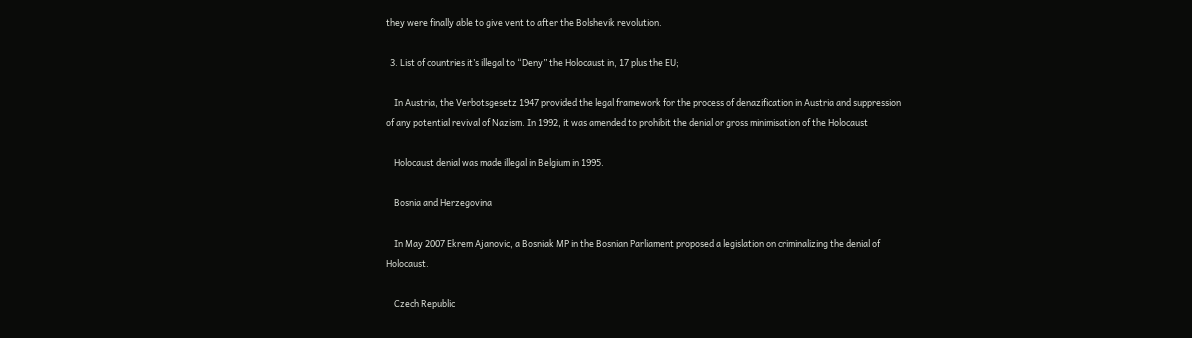they were finally able to give vent to after the Bolshevik revolution.

  3. List of countries it’s illegal to “Deny” the Holocaust in, 17 plus the EU;

    In Austria, the Verbotsgesetz 1947 provided the legal framework for the process of denazification in Austria and suppression of any potential revival of Nazism. In 1992, it was amended to prohibit the denial or gross minimisation of the Holocaust

    Holocaust denial was made illegal in Belgium in 1995.

    Bosnia and Herzegovina

    In May 2007 Ekrem Ajanovic, a Bosniak MP in the Bosnian Parliament proposed a legislation on criminalizing the denial of Holocaust.

    Czech Republic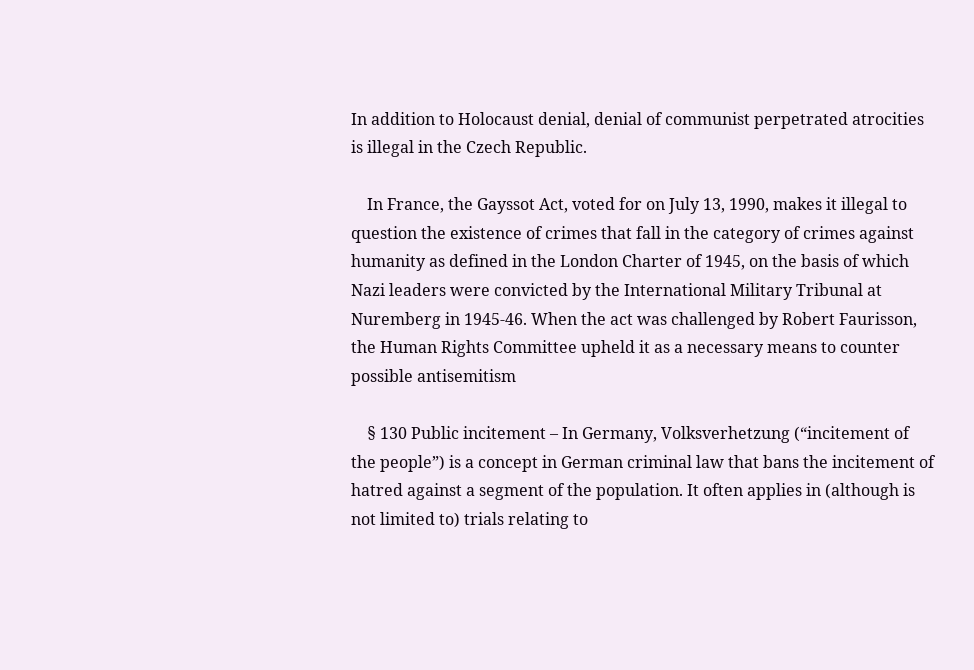In addition to Holocaust denial, denial of communist perpetrated atrocities is illegal in the Czech Republic.

    In France, the Gayssot Act, voted for on July 13, 1990, makes it illegal to question the existence of crimes that fall in the category of crimes against humanity as defined in the London Charter of 1945, on the basis of which Nazi leaders were convicted by the International Military Tribunal at Nuremberg in 1945-46. When the act was challenged by Robert Faurisson, the Human Rights Committee upheld it as a necessary means to counter possible antisemitism

    § 130 Public incitement – In Germany, Volksverhetzung (“incitement of the people”) is a concept in German criminal law that bans the incitement of hatred against a segment of the population. It often applies in (although is not limited to) trials relating to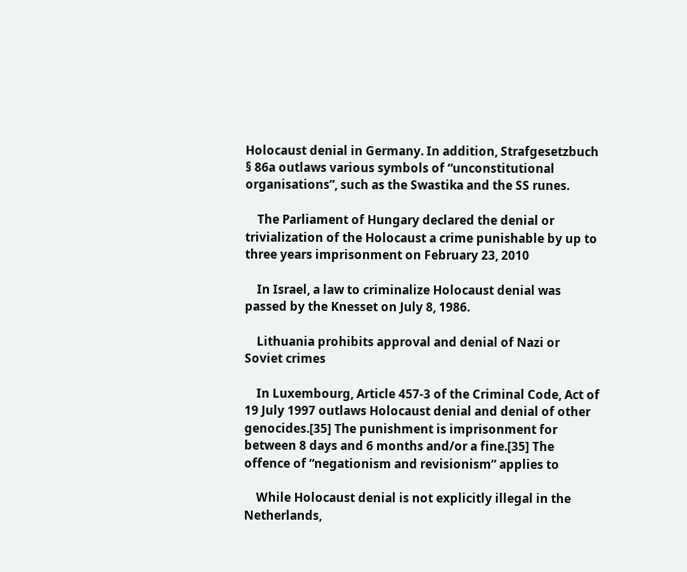Holocaust denial in Germany. In addition, Strafgesetzbuch § 86a outlaws various symbols of “unconstitutional organisations”, such as the Swastika and the SS runes.

    The Parliament of Hungary declared the denial or trivialization of the Holocaust a crime punishable by up to three years imprisonment on February 23, 2010

    In Israel, a law to criminalize Holocaust denial was passed by the Knesset on July 8, 1986.

    Lithuania prohibits approval and denial of Nazi or Soviet crimes

    In Luxembourg, Article 457-3 of the Criminal Code, Act of 19 July 1997 outlaws Holocaust denial and denial of other genocides.[35] The punishment is imprisonment for between 8 days and 6 months and/or a fine.[35] The offence of “negationism and revisionism” applies to

    While Holocaust denial is not explicitly illegal in the Netherlands,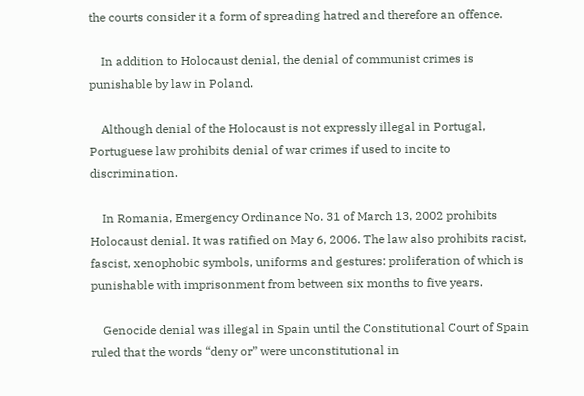the courts consider it a form of spreading hatred and therefore an offence.

    In addition to Holocaust denial, the denial of communist crimes is punishable by law in Poland.

    Although denial of the Holocaust is not expressly illegal in Portugal, Portuguese law prohibits denial of war crimes if used to incite to discrimination.

    In Romania, Emergency Ordinance No. 31 of March 13, 2002 prohibits Holocaust denial. It was ratified on May 6, 2006. The law also prohibits racist, fascist, xenophobic symbols, uniforms and gestures: proliferation of which is punishable with imprisonment from between six months to five years.

    Genocide denial was illegal in Spain until the Constitutional Court of Spain ruled that the words “deny or” were unconstitutional in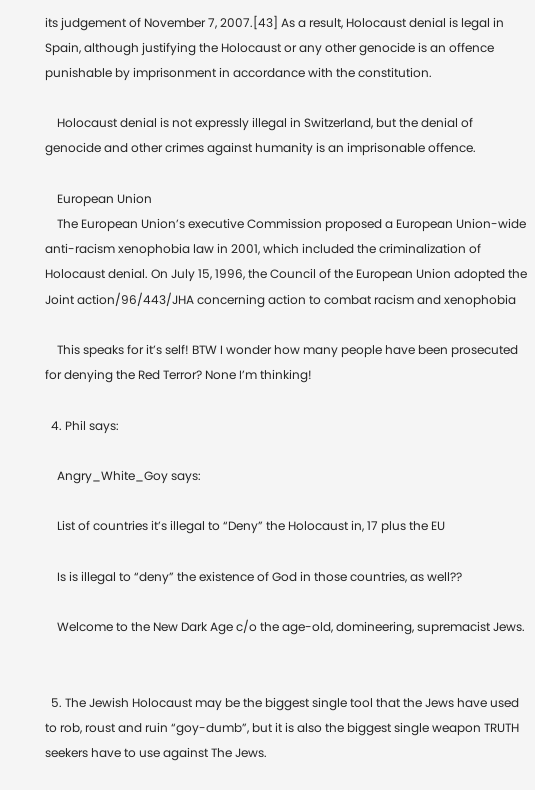its judgement of November 7, 2007.[43] As a result, Holocaust denial is legal in Spain, although justifying the Holocaust or any other genocide is an offence punishable by imprisonment in accordance with the constitution.

    Holocaust denial is not expressly illegal in Switzerland, but the denial of genocide and other crimes against humanity is an imprisonable offence.

    European Union
    The European Union’s executive Commission proposed a European Union-wide anti-racism xenophobia law in 2001, which included the criminalization of Holocaust denial. On July 15, 1996, the Council of the European Union adopted the Joint action/96/443/JHA concerning action to combat racism and xenophobia

    This speaks for it’s self! BTW I wonder how many people have been prosecuted for denying the Red Terror? None I’m thinking!

  4. Phil says:

    Angry_White_Goy says:

    List of countries it’s illegal to “Deny” the Holocaust in, 17 plus the EU

    Is is illegal to “deny” the existence of God in those countries, as well??

    Welcome to the New Dark Age c/o the age-old, domineering, supremacist Jews.


  5. The Jewish Holocaust may be the biggest single tool that the Jews have used to rob, roust and ruin “goy-dumb”, but it is also the biggest single weapon TRUTH seekers have to use against The Jews.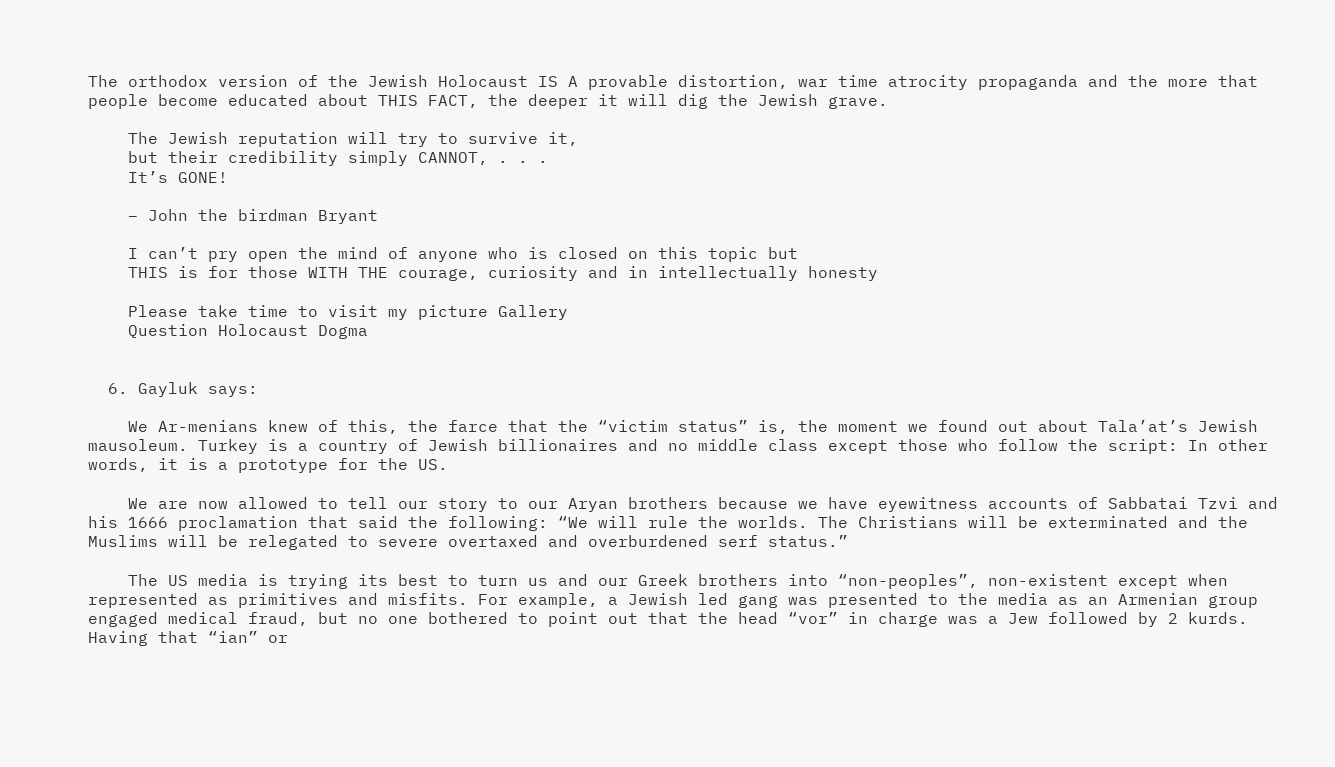The orthodox version of the Jewish Holocaust IS A provable distortion, war time atrocity propaganda and the more that people become educated about THIS FACT, the deeper it will dig the Jewish grave.

    The Jewish reputation will try to survive it,
    but their credibility simply CANNOT, . . .
    It’s GONE!

    – John the birdman Bryant

    I can’t pry open the mind of anyone who is closed on this topic but
    THIS is for those WITH THE courage, curiosity and in intellectually honesty

    Please take time to visit my picture Gallery
    Question Holocaust Dogma


  6. Gayluk says:

    We Ar-menians knew of this, the farce that the “victim status” is, the moment we found out about Tala’at’s Jewish mausoleum. Turkey is a country of Jewish billionaires and no middle class except those who follow the script: In other words, it is a prototype for the US.

    We are now allowed to tell our story to our Aryan brothers because we have eyewitness accounts of Sabbatai Tzvi and his 1666 proclamation that said the following: “We will rule the worlds. The Christians will be exterminated and the Muslims will be relegated to severe overtaxed and overburdened serf status.”

    The US media is trying its best to turn us and our Greek brothers into “non-peoples”, non-existent except when represented as primitives and misfits. For example, a Jewish led gang was presented to the media as an Armenian group engaged medical fraud, but no one bothered to point out that the head “vor” in charge was a Jew followed by 2 kurds. Having that “ian” or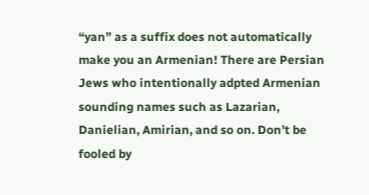“yan” as a suffix does not automatically make you an Armenian! There are Persian Jews who intentionally adpted Armenian sounding names such as Lazarian, Danielian, Amirian, and so on. Don’t be fooled by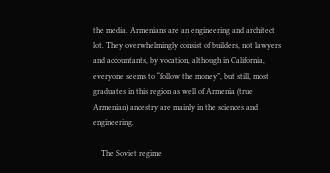the media. Armenians are an engineering and architect lot. They overwhelmingly consist of builders, not lawyers and accountants, by vocation, although in California, everyone seems to “follow the money”, but still, most graduates in this region as well of Armenia (true Armenian) ancestry are mainly in the sciences and engineering.

    The Soviet regime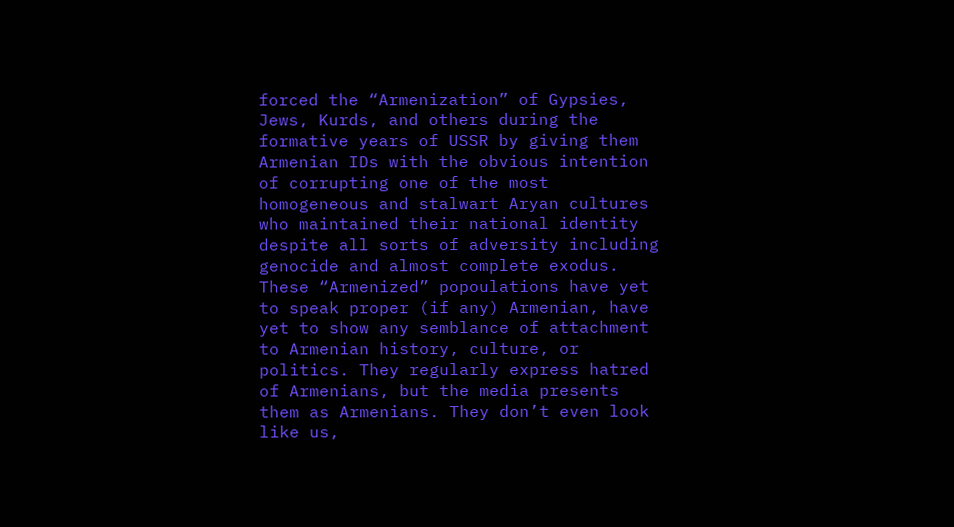forced the “Armenization” of Gypsies, Jews, Kurds, and others during the formative years of USSR by giving them Armenian IDs with the obvious intention of corrupting one of the most homogeneous and stalwart Aryan cultures who maintained their national identity despite all sorts of adversity including genocide and almost complete exodus. These “Armenized” popoulations have yet to speak proper (if any) Armenian, have yet to show any semblance of attachment to Armenian history, culture, or politics. They regularly express hatred of Armenians, but the media presents them as Armenians. They don’t even look like us,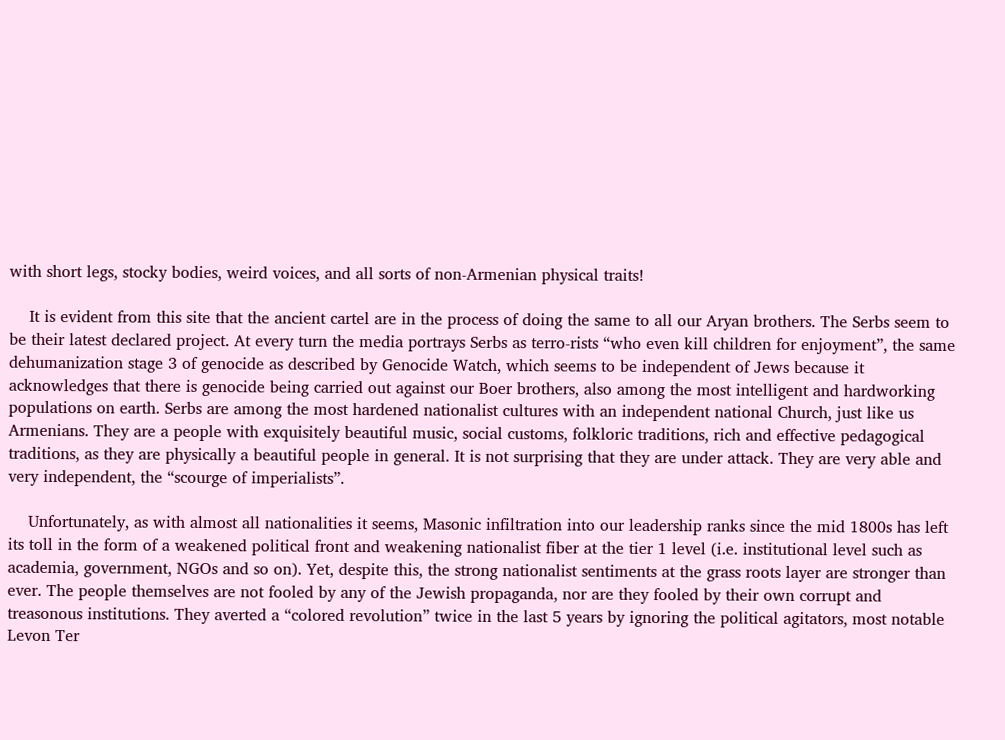with short legs, stocky bodies, weird voices, and all sorts of non-Armenian physical traits!

    It is evident from this site that the ancient cartel are in the process of doing the same to all our Aryan brothers. The Serbs seem to be their latest declared project. At every turn the media portrays Serbs as terro-rists “who even kill children for enjoyment”, the same dehumanization stage 3 of genocide as described by Genocide Watch, which seems to be independent of Jews because it acknowledges that there is genocide being carried out against our Boer brothers, also among the most intelligent and hardworking populations on earth. Serbs are among the most hardened nationalist cultures with an independent national Church, just like us Armenians. They are a people with exquisitely beautiful music, social customs, folkloric traditions, rich and effective pedagogical traditions, as they are physically a beautiful people in general. It is not surprising that they are under attack. They are very able and very independent, the “scourge of imperialists”.

    Unfortunately, as with almost all nationalities it seems, Masonic infiltration into our leadership ranks since the mid 1800s has left its toll in the form of a weakened political front and weakening nationalist fiber at the tier 1 level (i.e. institutional level such as academia, government, NGOs and so on). Yet, despite this, the strong nationalist sentiments at the grass roots layer are stronger than ever. The people themselves are not fooled by any of the Jewish propaganda, nor are they fooled by their own corrupt and treasonous institutions. They averted a “colored revolution” twice in the last 5 years by ignoring the political agitators, most notable Levon Ter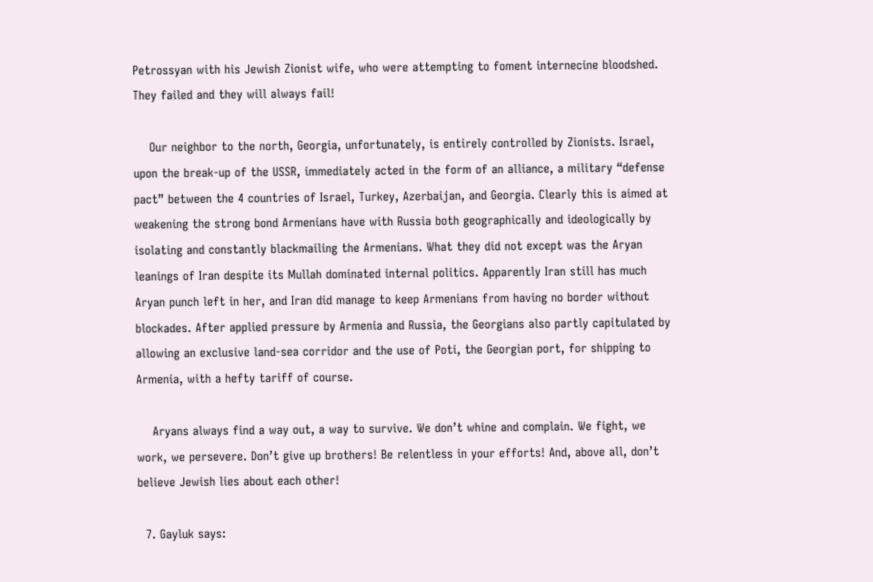Petrossyan with his Jewish Zionist wife, who were attempting to foment internecine bloodshed. They failed and they will always fail!

    Our neighbor to the north, Georgia, unfortunately, is entirely controlled by Zionists. Israel, upon the break-up of the USSR, immediately acted in the form of an alliance, a military “defense pact” between the 4 countries of Israel, Turkey, Azerbaijan, and Georgia. Clearly this is aimed at weakening the strong bond Armenians have with Russia both geographically and ideologically by isolating and constantly blackmailing the Armenians. What they did not except was the Aryan leanings of Iran despite its Mullah dominated internal politics. Apparently Iran still has much Aryan punch left in her, and Iran did manage to keep Armenians from having no border without blockades. After applied pressure by Armenia and Russia, the Georgians also partly capitulated by allowing an exclusive land-sea corridor and the use of Poti, the Georgian port, for shipping to Armenia, with a hefty tariff of course.

    Aryans always find a way out, a way to survive. We don’t whine and complain. We fight, we work, we persevere. Don’t give up brothers! Be relentless in your efforts! And, above all, don’t believe Jewish lies about each other!

  7. Gayluk says: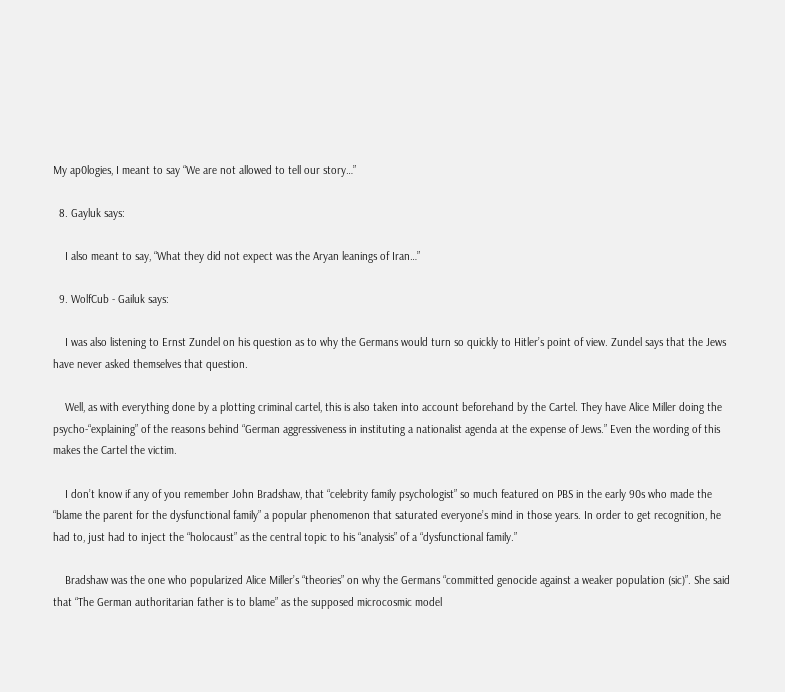My ap0logies, I meant to say “We are not allowed to tell our story…”

  8. Gayluk says:

    I also meant to say, “What they did not expect was the Aryan leanings of Iran…”

  9. WolfCub - Gailuk says:

    I was also listening to Ernst Zundel on his question as to why the Germans would turn so quickly to Hitler’s point of view. Zundel says that the Jews have never asked themselves that question.

    Well, as with everything done by a plotting criminal cartel, this is also taken into account beforehand by the Cartel. They have Alice Miller doing the psycho-“explaining” of the reasons behind “German aggressiveness in instituting a nationalist agenda at the expense of Jews.” Even the wording of this makes the Cartel the victim.

    I don’t know if any of you remember John Bradshaw, that “celebrity family psychologist” so much featured on PBS in the early 90s who made the “blame the parent for the dysfunctional family” a popular phenomenon that saturated everyone’s mind in those years. In order to get recognition, he had to, just had to inject the “holocaust” as the central topic to his “analysis” of a “dysfunctional family.”

    Bradshaw was the one who popularized Alice Miller’s “theories” on why the Germans “committed genocide against a weaker population (sic)”. She said that “The German authoritarian father is to blame” as the supposed microcosmic model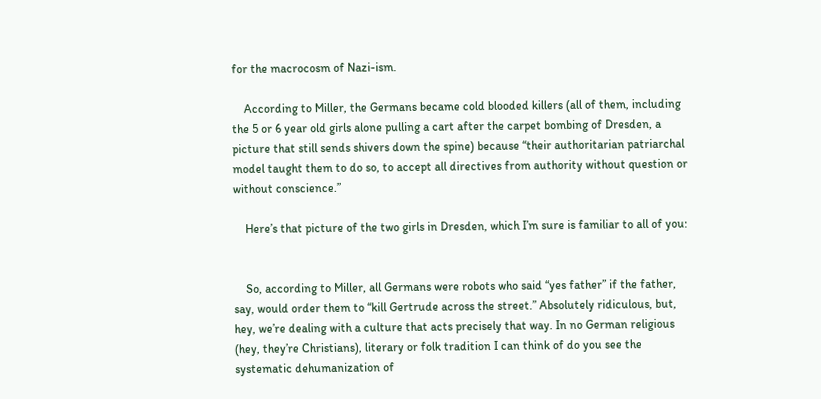for the macrocosm of Nazi-ism.

    According to Miller, the Germans became cold blooded killers (all of them, including the 5 or 6 year old girls alone pulling a cart after the carpet bombing of Dresden, a picture that still sends shivers down the spine) because “their authoritarian patriarchal model taught them to do so, to accept all directives from authority without question or without conscience.”

    Here’s that picture of the two girls in Dresden, which I’m sure is familiar to all of you:


    So, according to Miller, all Germans were robots who said “yes father” if the father, say, would order them to “kill Gertrude across the street.” Absolutely ridiculous, but, hey, we’re dealing with a culture that acts precisely that way. In no German religious (hey, they’re Christians), literary or folk tradition I can think of do you see the systematic dehumanization of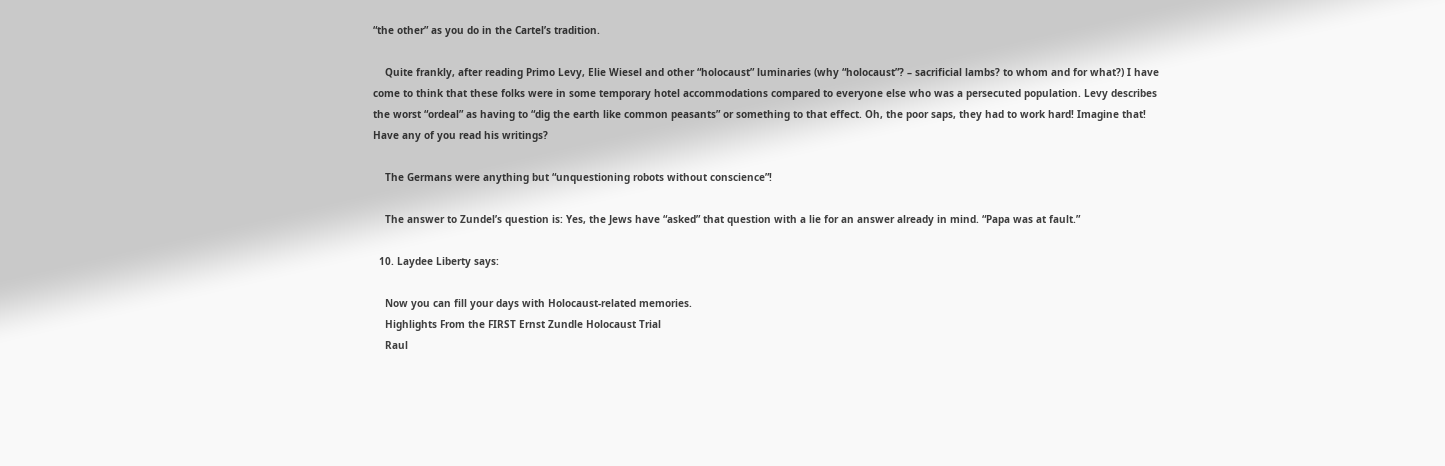“the other” as you do in the Cartel’s tradition.

    Quite frankly, after reading Primo Levy, Elie Wiesel and other “holocaust” luminaries (why “holocaust”? – sacrificial lambs? to whom and for what?) I have come to think that these folks were in some temporary hotel accommodations compared to everyone else who was a persecuted population. Levy describes the worst “ordeal” as having to “dig the earth like common peasants” or something to that effect. Oh, the poor saps, they had to work hard! Imagine that! Have any of you read his writings?

    The Germans were anything but “unquestioning robots without conscience”!

    The answer to Zundel’s question is: Yes, the Jews have “asked” that question with a lie for an answer already in mind. “Papa was at fault.”

  10. Laydee Liberty says:

    Now you can fill your days with Holocaust-related memories.
    Highlights From the FIRST Ernst Zundle Holocaust Trial
    Raul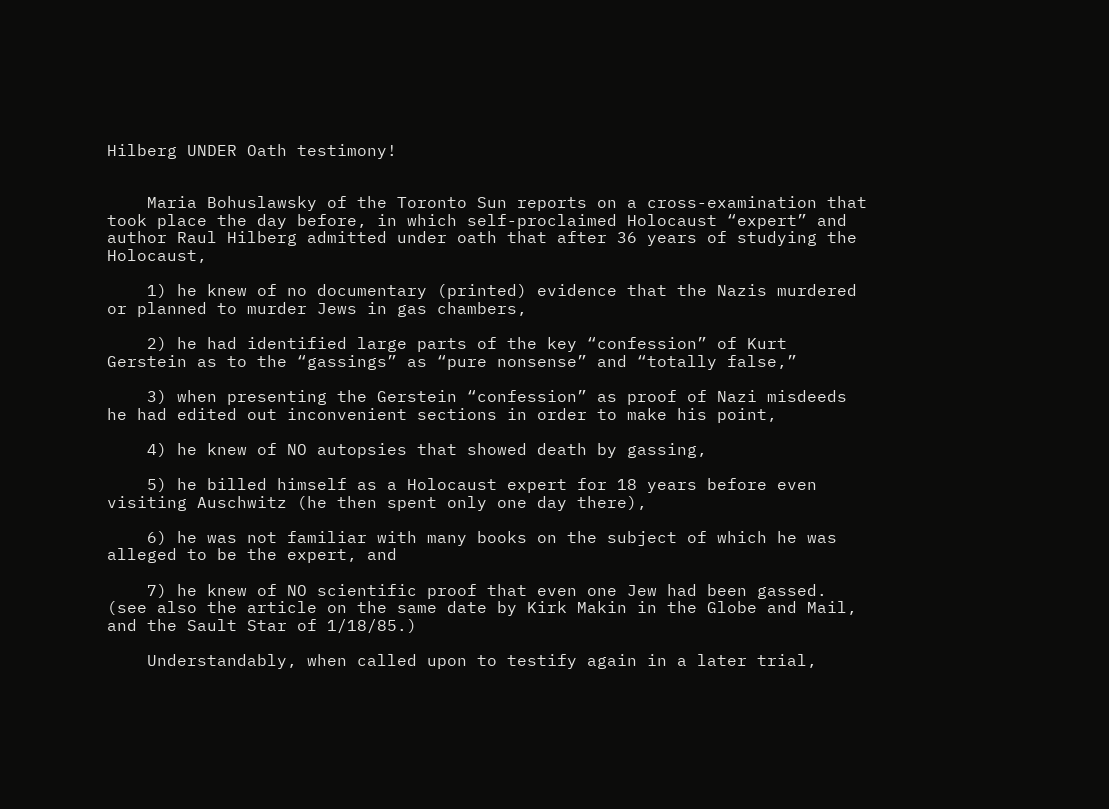Hilberg UNDER Oath testimony!


    Maria Bohuslawsky of the Toronto Sun reports on a cross-examination that took place the day before, in which self-proclaimed Holocaust “expert” and author Raul Hilberg admitted under oath that after 36 years of studying the Holocaust,

    1) he knew of no documentary (printed) evidence that the Nazis murdered or planned to murder Jews in gas chambers,

    2) he had identified large parts of the key “confession” of Kurt Gerstein as to the “gassings” as “pure nonsense” and “totally false,”

    3) when presenting the Gerstein “confession” as proof of Nazi misdeeds he had edited out inconvenient sections in order to make his point,

    4) he knew of NO autopsies that showed death by gassing,

    5) he billed himself as a Holocaust expert for 18 years before even visiting Auschwitz (he then spent only one day there),

    6) he was not familiar with many books on the subject of which he was alleged to be the expert, and

    7) he knew of NO scientific proof that even one Jew had been gassed. (see also the article on the same date by Kirk Makin in the Globe and Mail, and the Sault Star of 1/18/85.)

    Understandably, when called upon to testify again in a later trial,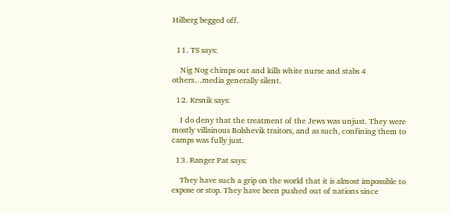Hilberg begged off.


  11. TS says:

    Nig Nog chimps out and kills white nurse and stabs 4 others…media generally silent.

  12. Krsnik says:

    I do deny that the treatment of the Jews was unjust. They were mostly villainous Bolshevik traitors, and as such, confining them to camps was fully just.

  13. Ranger Pat says:

    They have such a grip on the world that it is almost impossible to expose or stop. They have been pushed out of nations since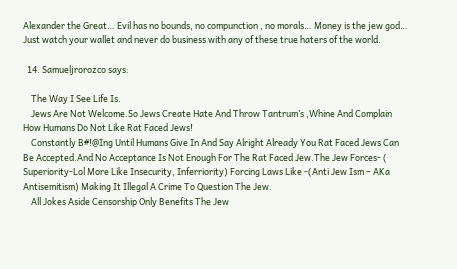Alexander the Great… Evil has no bounds, no compunction , no morals… Money is the jew god… Just watch your wallet and never do business with any of these true haters of the world.

  14. Samueljrorozco says:

    The Way I See Life Is.
    Jews Are Not Welcome.So Jews Create Hate And Throw Tantrum’s ,Whine And Complain How Humans Do Not Like Rat Faced Jews!
    Constantly B#!@Ing Until Humans Give In And Say Alright Already You Rat Faced Jews Can Be Accepted.And No Acceptance Is Not Enough For The Rat Faced Jew.The Jew Forces- ( Superiority-Lol More Like Insecurity, Inferriority) Forcing Laws Like -(Anti Jew Ism – AKa Antisemitism) Making It Illegal A Crime To Question The Jew.
    All Jokes Aside Censorship Only Benefits The Jew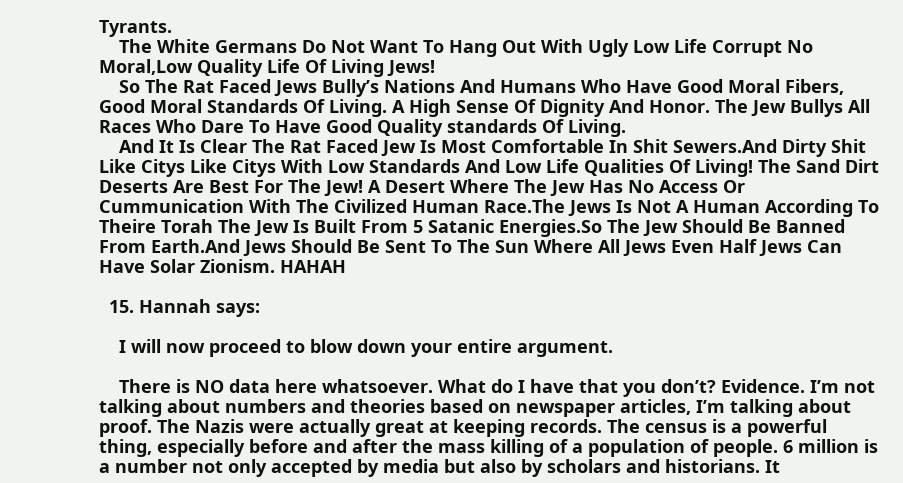Tyrants.
    The White Germans Do Not Want To Hang Out With Ugly Low Life Corrupt No Moral,Low Quality Life Of Living Jews!
    So The Rat Faced Jews Bully’s Nations And Humans Who Have Good Moral Fibers, Good Moral Standards Of Living. A High Sense Of Dignity And Honor. The Jew Bullys All Races Who Dare To Have Good Quality standards Of Living.
    And It Is Clear The Rat Faced Jew Is Most Comfortable In Shit Sewers.And Dirty Shit Like Citys Like Citys With Low Standards And Low Life Qualities Of Living! The Sand Dirt Deserts Are Best For The Jew! A Desert Where The Jew Has No Access Or Cummunication With The Civilized Human Race.The Jews Is Not A Human According To Theire Torah The Jew Is Built From 5 Satanic Energies.So The Jew Should Be Banned From Earth.And Jews Should Be Sent To The Sun Where All Jews Even Half Jews Can Have Solar Zionism. HAHAH

  15. Hannah says:

    I will now proceed to blow down your entire argument.

    There is NO data here whatsoever. What do I have that you don’t? Evidence. I’m not talking about numbers and theories based on newspaper articles, I’m talking about proof. The Nazis were actually great at keeping records. The census is a powerful thing, especially before and after the mass killing of a population of people. 6 million is a number not only accepted by media but also by scholars and historians. It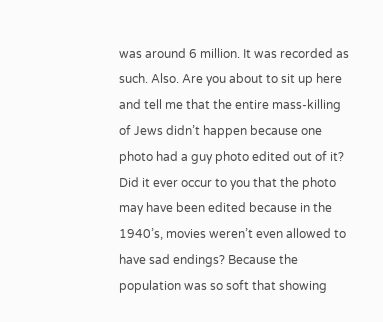was around 6 million. It was recorded as such. Also. Are you about to sit up here and tell me that the entire mass-killing of Jews didn’t happen because one photo had a guy photo edited out of it? Did it ever occur to you that the photo may have been edited because in the 1940’s, movies weren’t even allowed to have sad endings? Because the population was so soft that showing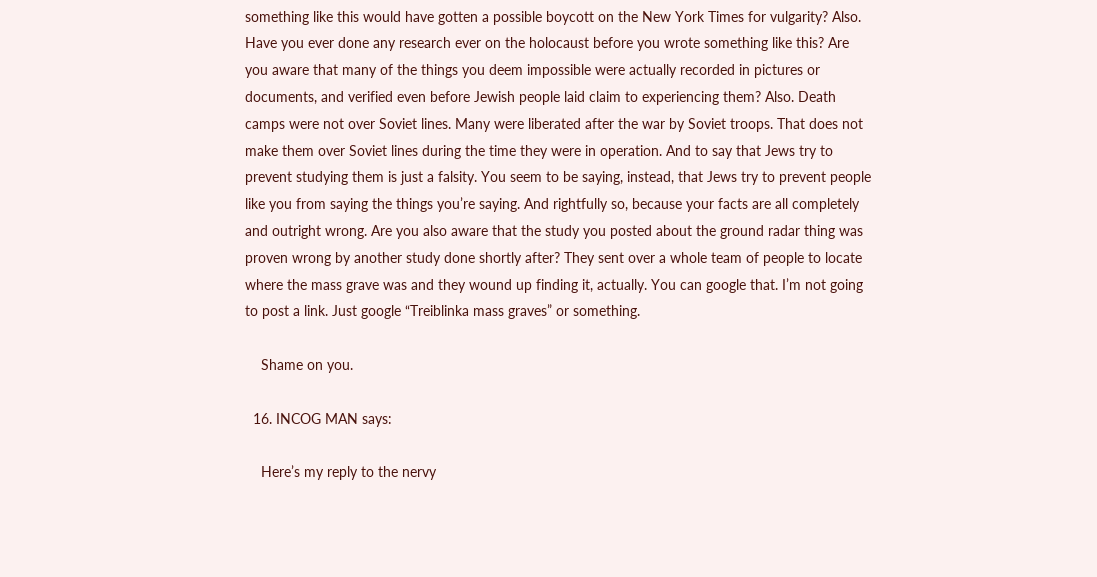something like this would have gotten a possible boycott on the New York Times for vulgarity? Also. Have you ever done any research ever on the holocaust before you wrote something like this? Are you aware that many of the things you deem impossible were actually recorded in pictures or documents, and verified even before Jewish people laid claim to experiencing them? Also. Death camps were not over Soviet lines. Many were liberated after the war by Soviet troops. That does not make them over Soviet lines during the time they were in operation. And to say that Jews try to prevent studying them is just a falsity. You seem to be saying, instead, that Jews try to prevent people like you from saying the things you’re saying. And rightfully so, because your facts are all completely and outright wrong. Are you also aware that the study you posted about the ground radar thing was proven wrong by another study done shortly after? They sent over a whole team of people to locate where the mass grave was and they wound up finding it, actually. You can google that. I’m not going to post a link. Just google “Treiblinka mass graves” or something.

    Shame on you.

  16. INCOG MAN says:

    Here’s my reply to the nervy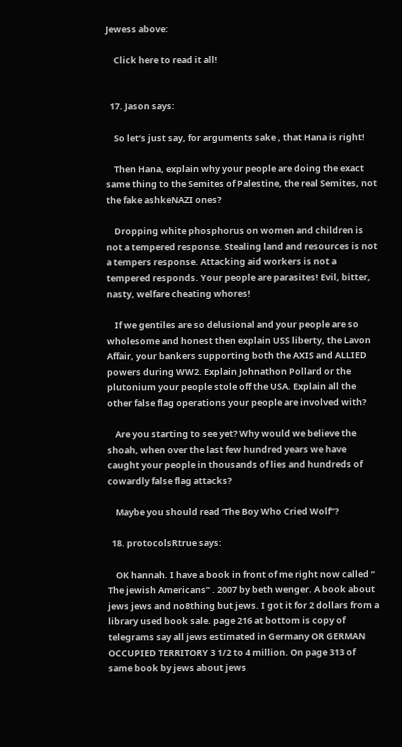Jewess above:

    Click here to read it all!


  17. Jason says:

    So let’s just say, for arguments sake , that Hana is right!

    Then Hana, explain why your people are doing the exact same thing to the Semites of Palestine, the real Semites, not the fake ashkeNAZI ones?

    Dropping white phosphorus on women and children is not a tempered response. Stealing land and resources is not a tempers response. Attacking aid workers is not a tempered responds. Your people are parasites! Evil, bitter, nasty, welfare cheating whores!

    If we gentiles are so delusional and your people are so wholesome and honest then explain USS liberty, the Lavon Affair, your bankers supporting both the AXIS and ALLIED powers during WW2. Explain Johnathon Pollard or the plutonium your people stole off the USA. Explain all the other false flag operations your people are involved with?

    Are you starting to see yet? Why would we believe the shoah, when over the last few hundred years we have caught your people in thousands of lies and hundreds of cowardly false flag attacks?

    Maybe you should read ‘The Boy Who Cried Wolf”?

  18. protocolsRtrue says:

    OK hannah. I have a book in front of me right now called ” The jewish Americans” . 2007 by beth wenger. A book about jews jews and no8thing but jews. I got it for 2 dollars from a library used book sale. page 216 at bottom is copy of telegrams say all jews estimated in Germany OR GERMAN OCCUPIED TERRITORY 3 1/2 to 4 million. On page 313 of same book by jews about jews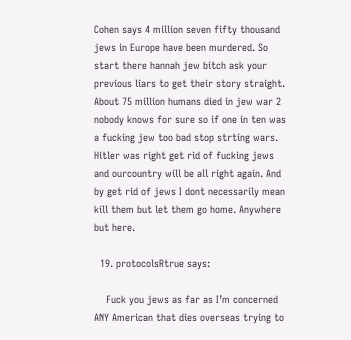Cohen says 4 million seven fifty thousand jews in Europe have been murdered. So start there hannah jew bitch ask your previous liars to get their story straight. About 75 million humans died in jew war 2 nobody knows for sure so if one in ten was a fucking jew too bad stop strting wars. Hitler was right get rid of fucking jews and ourcountry will be all right again. And by get rid of jews I dont necessarily mean kill them but let them go home. Anywhere but here.

  19. protocolsRtrue says:

    Fuck you jews as far as I’m concerned ANY American that dies overseas trying to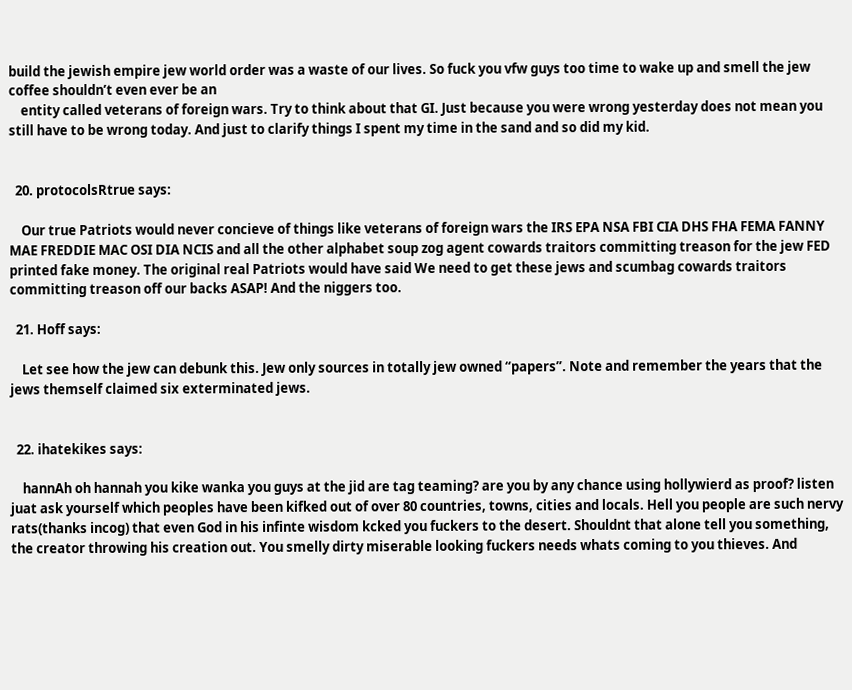build the jewish empire jew world order was a waste of our lives. So fuck you vfw guys too time to wake up and smell the jew coffee shouldn’t even ever be an
    entity called veterans of foreign wars. Try to think about that GI. Just because you were wrong yesterday does not mean you still have to be wrong today. And just to clarify things I spent my time in the sand and so did my kid.


  20. protocolsRtrue says:

    Our true Patriots would never concieve of things like veterans of foreign wars the IRS EPA NSA FBI CIA DHS FHA FEMA FANNY MAE FREDDIE MAC OSI DIA NCIS and all the other alphabet soup zog agent cowards traitors committing treason for the jew FED printed fake money. The original real Patriots would have said We need to get these jews and scumbag cowards traitors committing treason off our backs ASAP! And the niggers too.

  21. Hoff says:

    Let see how the jew can debunk this. Jew only sources in totally jew owned “papers”. Note and remember the years that the jews themself claimed six exterminated jews.


  22. ihatekikes says:

    hannAh oh hannah you kike wanka you guys at the jid are tag teaming? are you by any chance using hollywierd as proof? listen juat ask yourself which peoples have been kifked out of over 80 countries, towns, cities and locals. Hell you people are such nervy rats(thanks incog) that even God in his infinte wisdom kcked you fuckers to the desert. Shouldnt that alone tell you something, the creator throwing his creation out. You smelly dirty miserable looking fuckers needs whats coming to you thieves. And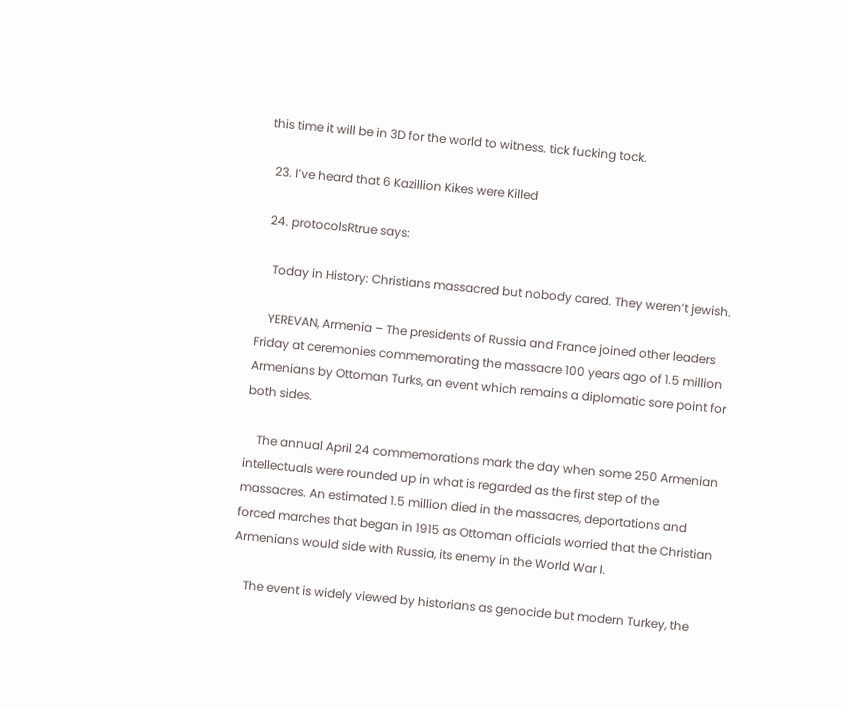this time it will be in 3D for the world to witness. tick fucking tock.

  23. I’ve heard that 6 Kazillion Kikes were Killed

  24. protocolsRtrue says:

    Today in History: Christians massacred but nobody cared. They weren’t jewish.

    YEREVAN, Armenia – The presidents of Russia and France joined other leaders Friday at ceremonies commemorating the massacre 100 years ago of 1.5 million Armenians by Ottoman Turks, an event which remains a diplomatic sore point for both sides.

    The annual April 24 commemorations mark the day when some 250 Armenian intellectuals were rounded up in what is regarded as the first step of the massacres. An estimated 1.5 million died in the massacres, deportations and forced marches that began in 1915 as Ottoman officials worried that the Christian Armenians would side with Russia, its enemy in the World War I.

    The event is widely viewed by historians as genocide but modern Turkey, the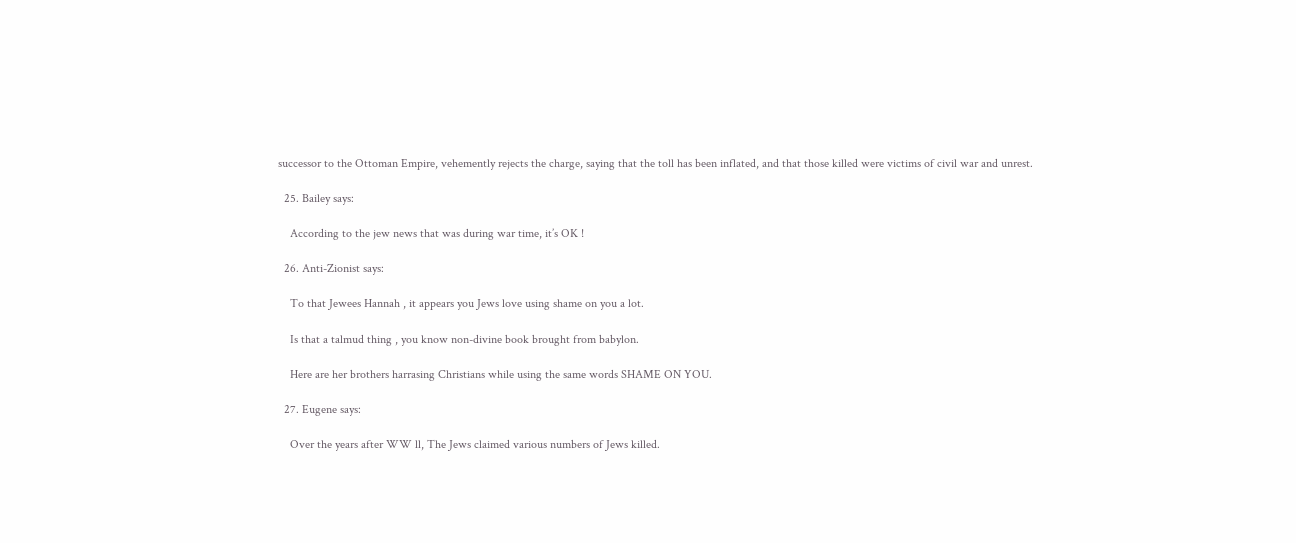successor to the Ottoman Empire, vehemently rejects the charge, saying that the toll has been inflated, and that those killed were victims of civil war and unrest.

  25. Bailey says:

    According to the jew news that was during war time, it’s OK !

  26. Anti-Zionist says:

    To that Jewees Hannah , it appears you Jews love using shame on you a lot.

    Is that a talmud thing , you know non-divine book brought from babylon.

    Here are her brothers harrasing Christians while using the same words SHAME ON YOU.

  27. Eugene says:

    Over the years after WW ll, The Jews claimed various numbers of Jews killed.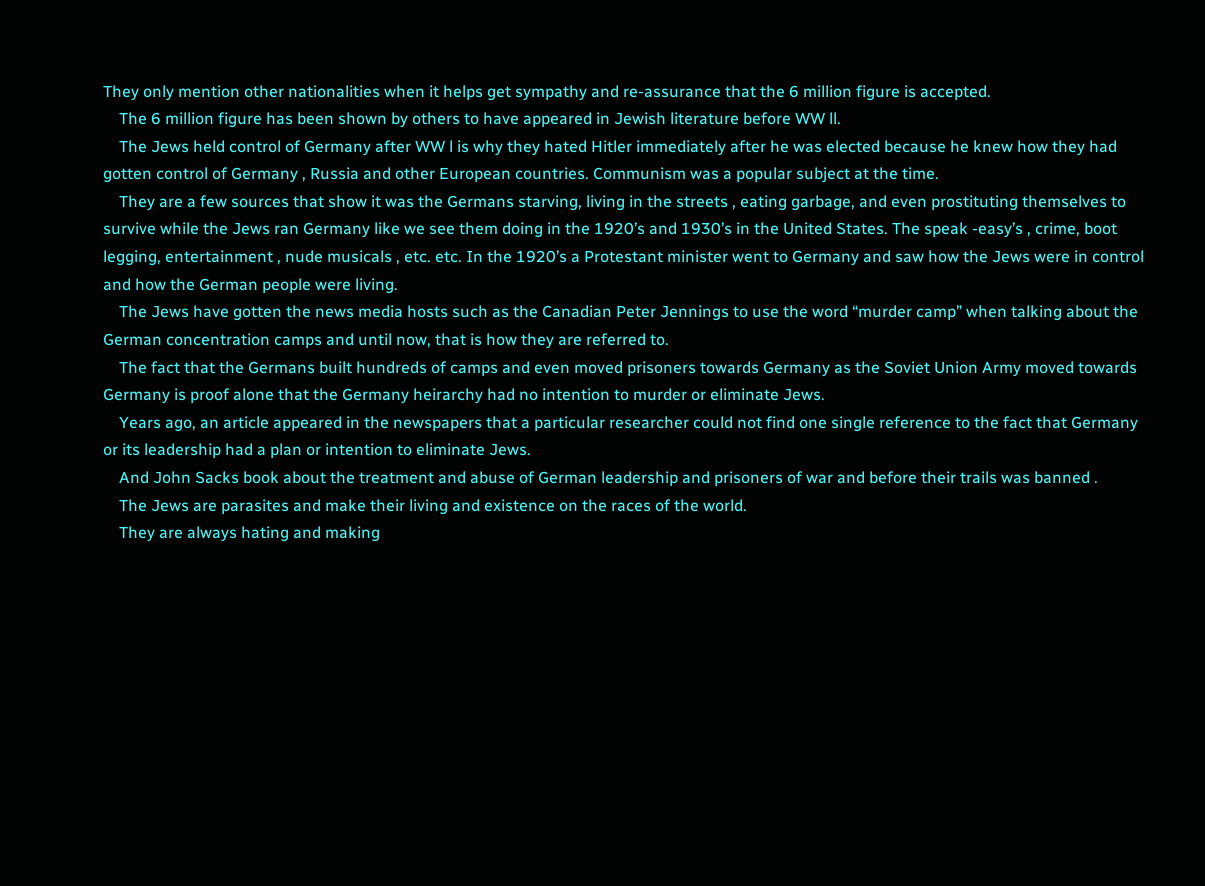They only mention other nationalities when it helps get sympathy and re-assurance that the 6 million figure is accepted.
    The 6 million figure has been shown by others to have appeared in Jewish literature before WW ll.
    The Jews held control of Germany after WW l is why they hated Hitler immediately after he was elected because he knew how they had gotten control of Germany , Russia and other European countries. Communism was a popular subject at the time.
    They are a few sources that show it was the Germans starving, living in the streets , eating garbage, and even prostituting themselves to survive while the Jews ran Germany like we see them doing in the 1920’s and 1930’s in the United States. The speak -easy’s , crime, boot legging, entertainment , nude musicals , etc. etc. In the 1920’s a Protestant minister went to Germany and saw how the Jews were in control and how the German people were living.
    The Jews have gotten the news media hosts such as the Canadian Peter Jennings to use the word “murder camp” when talking about the German concentration camps and until now, that is how they are referred to.
    The fact that the Germans built hundreds of camps and even moved prisoners towards Germany as the Soviet Union Army moved towards Germany is proof alone that the Germany heirarchy had no intention to murder or eliminate Jews.
    Years ago, an article appeared in the newspapers that a particular researcher could not find one single reference to the fact that Germany or its leadership had a plan or intention to eliminate Jews.
    And John Sacks book about the treatment and abuse of German leadership and prisoners of war and before their trails was banned .
    The Jews are parasites and make their living and existence on the races of the world.
    They are always hating and making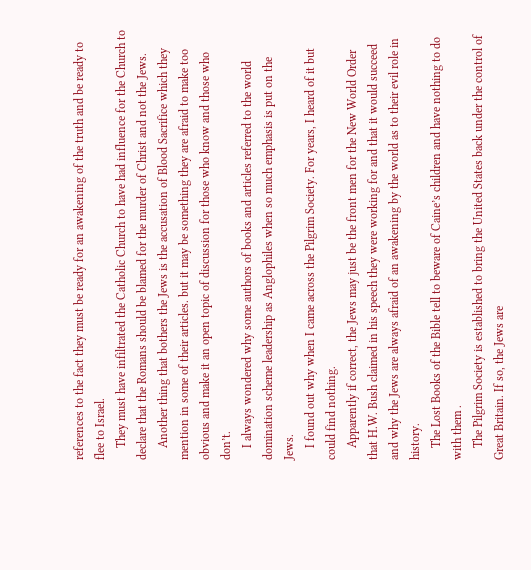references to the fact they must be ready for an awakening of the truth and be ready to flee to Israel.
    They must have infiltrated the Catholic Church to have had influence for the Church to declare that the Romans should be blamed for the murder of Christ and not the Jews.
    Another thing that bothers the Jews is the accusation of Blood Sacrifice which they mention in some of their articles. but it may be something they are afraid to make too obvious and make it an open topic of discussion for those who know and those who don’t.
    I always wondered why some authors of books and articles referred to the world domination scheme leadership as Anglophiles when so much emphasis is put on the Jews.
    I found out why when I came across the Pilgrim Society. For years, I heard of it but could find nothing.
    Apparently if correct, the Jews may just be the front men for the New World Order that H.W. Bush claimed in his speech they were working for and that it would succeed and why the Jews are always afraid of an awakening by the world as to their evil role in history.
    The Lost Books of the Bible tell to beware of Caine’s children and have nothing to do with them .
    The Pilgrim Society is established to bring the United States back under the control of Great Britain. If so, the Jews are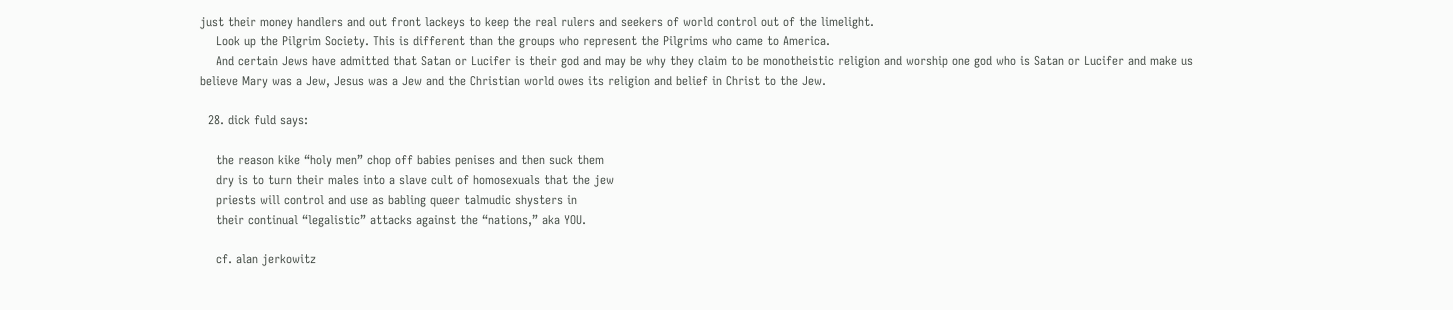just their money handlers and out front lackeys to keep the real rulers and seekers of world control out of the limelight.
    Look up the Pilgrim Society. This is different than the groups who represent the Pilgrims who came to America.
    And certain Jews have admitted that Satan or Lucifer is their god and may be why they claim to be monotheistic religion and worship one god who is Satan or Lucifer and make us believe Mary was a Jew, Jesus was a Jew and the Christian world owes its religion and belief in Christ to the Jew.

  28. dick fuld says:

    the reason kike “holy men” chop off babies penises and then suck them
    dry is to turn their males into a slave cult of homosexuals that the jew
    priests will control and use as babling queer talmudic shysters in
    their continual “legalistic” attacks against the “nations,” aka YOU.

    cf. alan jerkowitz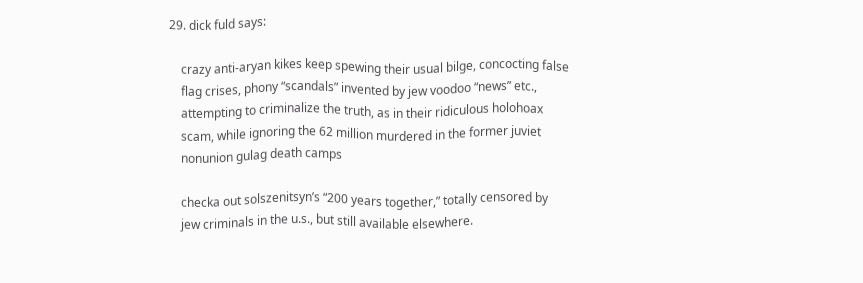29. dick fuld says:

    crazy anti-aryan kikes keep spewing their usual bilge, concocting false
    flag crises, phony “scandals” invented by jew voodoo “news” etc.,
    attempting to criminalize the truth, as in their ridiculous holohoax
    scam, while ignoring the 62 million murdered in the former juviet
    nonunion gulag death camps

    checka out solszenitsyn’s “200 years together,” totally censored by
    jew criminals in the u.s., but still available elsewhere.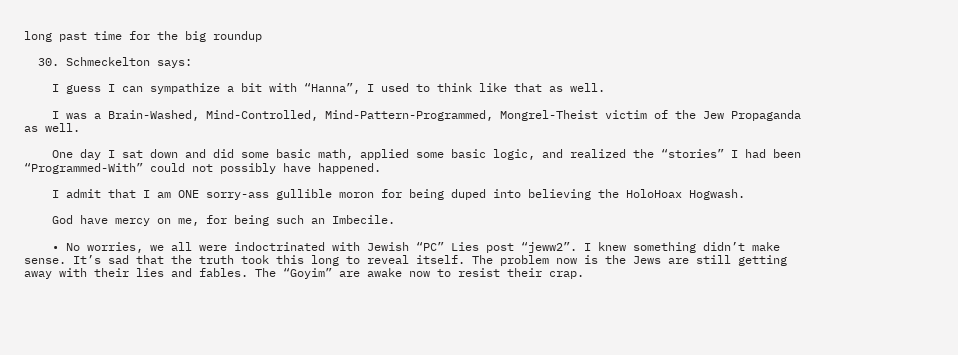long past time for the big roundup

  30. Schmeckelton says:

    I guess I can sympathize a bit with “Hanna”, I used to think like that as well.

    I was a Brain-Washed, Mind-Controlled, Mind-Pattern-Programmed, Mongrel-Theist victim of the Jew Propaganda as well.

    One day I sat down and did some basic math, applied some basic logic, and realized the “stories” I had been “Programmed-With” could not possibly have happened.

    I admit that I am ONE sorry-ass gullible moron for being duped into believing the HoloHoax Hogwash.

    God have mercy on me, for being such an Imbecile.

    • No worries, we all were indoctrinated with Jewish “PC” Lies post “jeww2”. I knew something didn’t make sense. It’s sad that the truth took this long to reveal itself. The problem now is the Jews are still getting away with their lies and fables. The “Goyim” are awake now to resist their crap.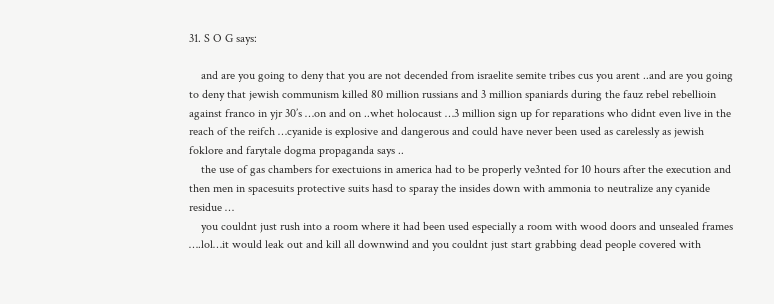31. S O G says:

    and are you going to deny that you are not decended from israelite semite tribes cus you arent ..and are you going to deny that jewish communism killed 80 million russians and 3 million spaniards during the fauz rebel rebellioin against franco in yjr 30’s …on and on ..whet holocaust …3 million sign up for reparations who didnt even live in the reach of the reifch …cyanide is explosive and dangerous and could have never been used as carelessly as jewish foklore and farytale dogma propaganda says ..
    the use of gas chambers for exectuions in america had to be properly ve3nted for 10 hours after the execution and then men in spacesuits protective suits hasd to sparay the insides down with ammonia to neutralize any cyanide residue …
    you couldnt just rush into a room where it had been used especially a room with wood doors and unsealed frames ….lol…it would leak out and kill all downwind and you couldnt just start grabbing dead people covered with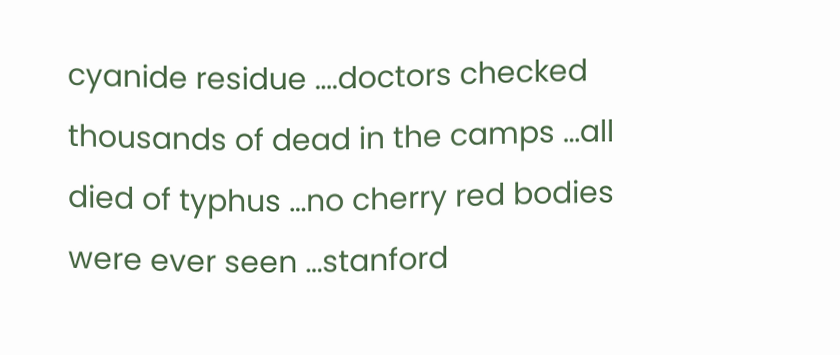cyanide residue ….doctors checked thousands of dead in the camps …all died of typhus …no cherry red bodies were ever seen …stanford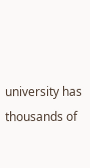university has thousands of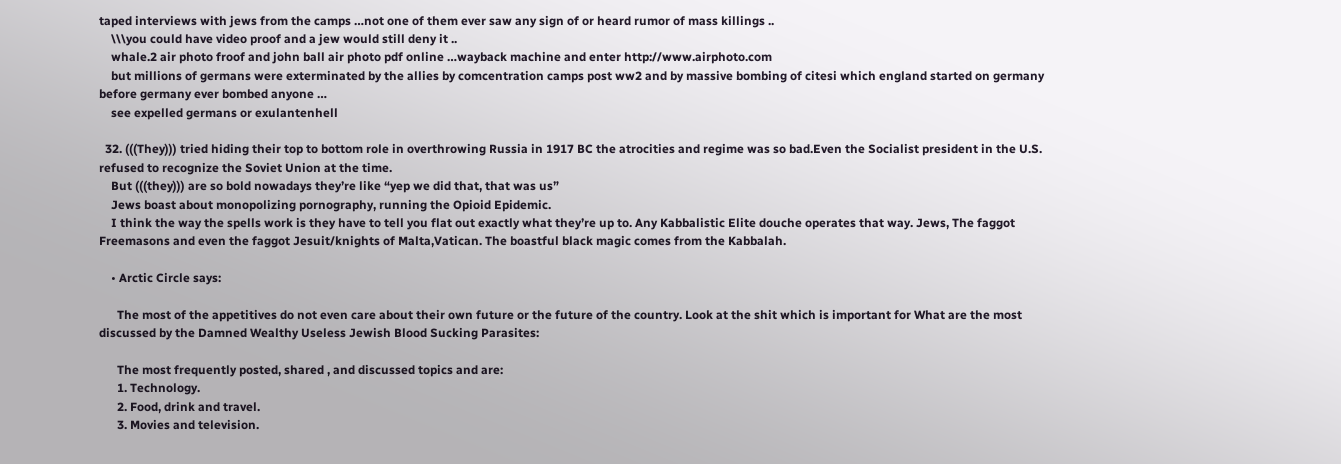taped interviews with jews from the camps …not one of them ever saw any sign of or heard rumor of mass killings ..
    \\\you could have video proof and a jew would still deny it ..
    whale.2 air photo froof and john ball air photo pdf online …wayback machine and enter http://www.airphoto.com
    but millions of germans were exterminated by the allies by comcentration camps post ww2 and by massive bombing of citesi which england started on germany before germany ever bombed anyone …
    see expelled germans or exulantenhell

  32. (((They))) tried hiding their top to bottom role in overthrowing Russia in 1917 BC the atrocities and regime was so bad.Even the Socialist president in the U.S. refused to recognize the Soviet Union at the time.
    But (((they))) are so bold nowadays they’re like “yep we did that, that was us”
    Jews boast about monopolizing pornography, running the Opioid Epidemic.
    I think the way the spells work is they have to tell you flat out exactly what they’re up to. Any Kabbalistic Elite douche operates that way. Jews, The faggot Freemasons and even the faggot Jesuit/knights of Malta,Vatican. The boastful black magic comes from the Kabbalah.

    • Arctic Circle says:

      The most of the appetitives do not even care about their own future or the future of the country. Look at the shit which is important for What are the most discussed by the Damned Wealthy Useless Jewish Blood Sucking Parasites:

      The most frequently posted, shared , and discussed topics and are:
      1. Technology.
      2. Food, drink and travel.
      3. Movies and television.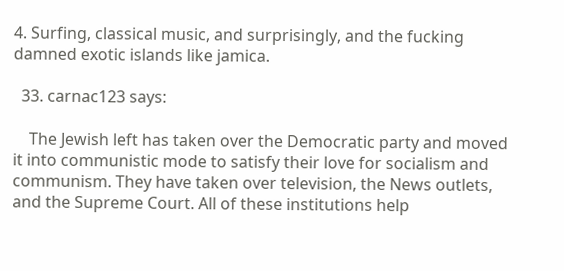4. Surfing, classical music, and surprisingly, and the fucking damned exotic islands like jamica.

  33. carnac123 says:

    The Jewish left has taken over the Democratic party and moved it into communistic mode to satisfy their love for socialism and communism. They have taken over television, the News outlets, and the Supreme Court. All of these institutions help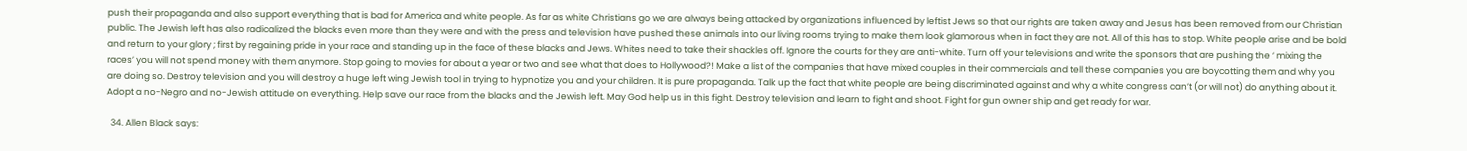push their propaganda and also support everything that is bad for America and white people. As far as white Christians go we are always being attacked by organizations influenced by leftist Jews so that our rights are taken away and Jesus has been removed from our Christian public. The Jewish left has also radicalized the blacks even more than they were and with the press and television have pushed these animals into our living rooms trying to make them look glamorous when in fact they are not. All of this has to stop. White people arise and be bold and return to your glory ; first by regaining pride in your race and standing up in the face of these blacks and Jews. Whites need to take their shackles off. Ignore the courts for they are anti-white. Turn off your televisions and write the sponsors that are pushing the ‘ mixing the races’ you will not spend money with them anymore. Stop going to movies for about a year or two and see what that does to Hollywood?! Make a list of the companies that have mixed couples in their commercials and tell these companies you are boycotting them and why you are doing so. Destroy television and you will destroy a huge left wing Jewish tool in trying to hypnotize you and your children. It is pure propaganda. Talk up the fact that white people are being discriminated against and why a white congress can’t (or will not) do anything about it. Adopt a no-Negro and no-Jewish attitude on everything. Help save our race from the blacks and the Jewish left. May God help us in this fight. Destroy television and learn to fight and shoot. Fight for gun owner ship and get ready for war.

  34. Allen Black says: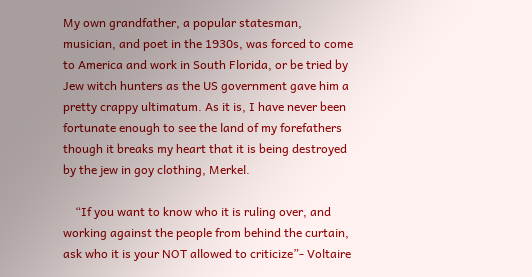My own grandfather, a popular statesman, musician, and poet in the 1930s, was forced to come to America and work in South Florida, or be tried by Jew witch hunters as the US government gave him a pretty crappy ultimatum. As it is, I have never been fortunate enough to see the land of my forefathers though it breaks my heart that it is being destroyed by the jew in goy clothing, Merkel.

    “If you want to know who it is ruling over, and working against the people from behind the curtain, ask who it is your NOT allowed to criticize”- Voltaire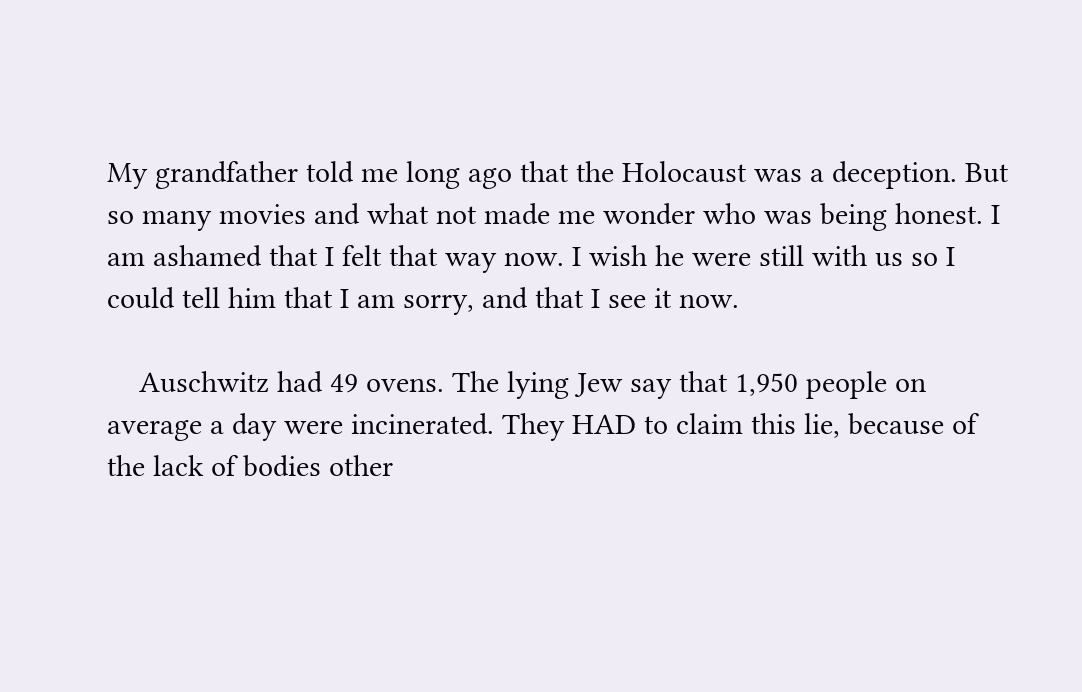My grandfather told me long ago that the Holocaust was a deception. But so many movies and what not made me wonder who was being honest. I am ashamed that I felt that way now. I wish he were still with us so I could tell him that I am sorry, and that I see it now.

    Auschwitz had 49 ovens. The lying Jew say that 1,950 people on average a day were incinerated. They HAD to claim this lie, because of the lack of bodies other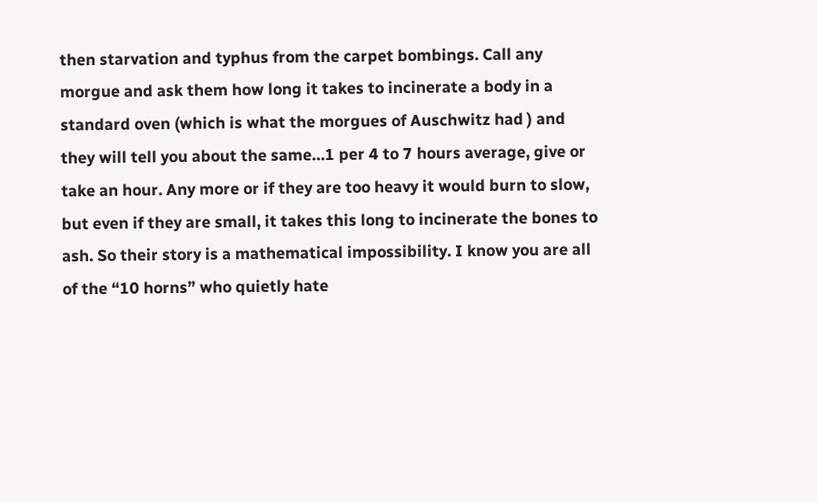then starvation and typhus from the carpet bombings. Call any morgue and ask them how long it takes to incinerate a body in a standard oven (which is what the morgues of Auschwitz had ) and they will tell you about the same…1 per 4 to 7 hours average, give or take an hour. Any more or if they are too heavy it would burn to slow, but even if they are small, it takes this long to incinerate the bones to ash. So their story is a mathematical impossibility. I know you are all of the “10 horns” who quietly hate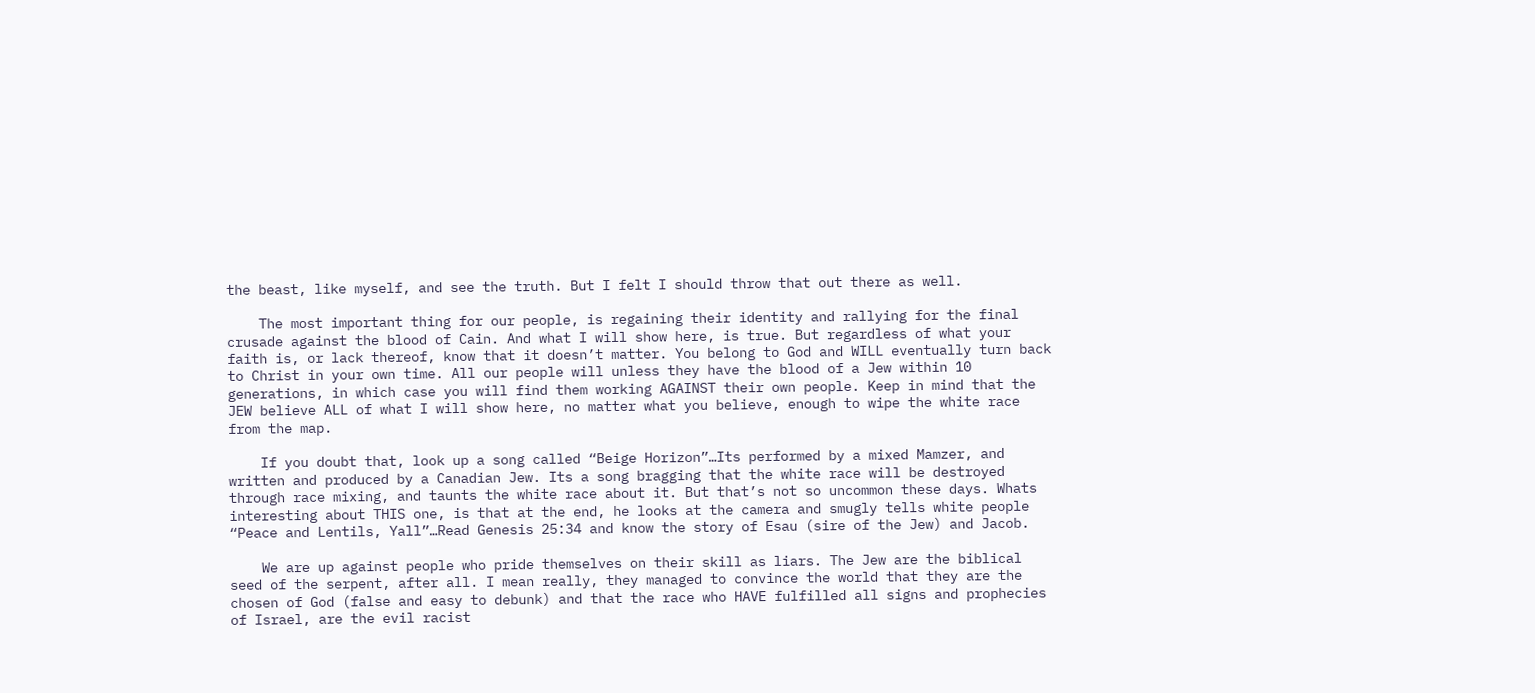the beast, like myself, and see the truth. But I felt I should throw that out there as well.

    The most important thing for our people, is regaining their identity and rallying for the final crusade against the blood of Cain. And what I will show here, is true. But regardless of what your faith is, or lack thereof, know that it doesn’t matter. You belong to God and WILL eventually turn back to Christ in your own time. All our people will unless they have the blood of a Jew within 10 generations, in which case you will find them working AGAINST their own people. Keep in mind that the JEW believe ALL of what I will show here, no matter what you believe, enough to wipe the white race from the map.

    If you doubt that, look up a song called “Beige Horizon”…Its performed by a mixed Mamzer, and written and produced by a Canadian Jew. Its a song bragging that the white race will be destroyed through race mixing, and taunts the white race about it. But that’s not so uncommon these days. Whats interesting about THIS one, is that at the end, he looks at the camera and smugly tells white people “Peace and Lentils, Yall”…Read Genesis 25:34 and know the story of Esau (sire of the Jew) and Jacob.

    We are up against people who pride themselves on their skill as liars. The Jew are the biblical seed of the serpent, after all. I mean really, they managed to convince the world that they are the chosen of God (false and easy to debunk) and that the race who HAVE fulfilled all signs and prophecies of Israel, are the evil racist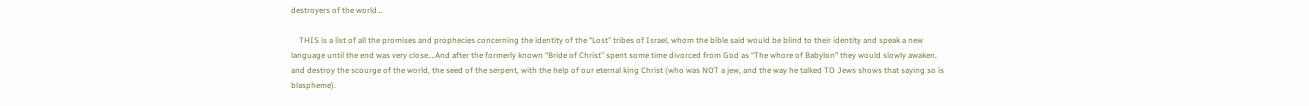destroyers of the world…

    THIS is a list of all the promises and prophecies concerning the identity of the “Lost” tribes of Israel, whom the bible said would be blind to their identity and speak a new language until the end was very close….And after the formerly known “Bride of Christ” spent some time divorced from God as “The whore of Babylon” they would slowly awaken, and destroy the scourge of the world, the seed of the serpent, with the help of our eternal king Christ (who was NOT a jew, and the way he talked TO Jews shows that saying so is blaspheme).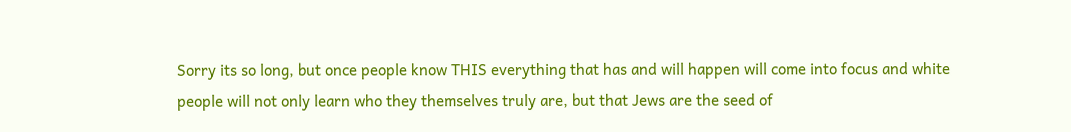Sorry its so long, but once people know THIS everything that has and will happen will come into focus and white people will not only learn who they themselves truly are, but that Jews are the seed of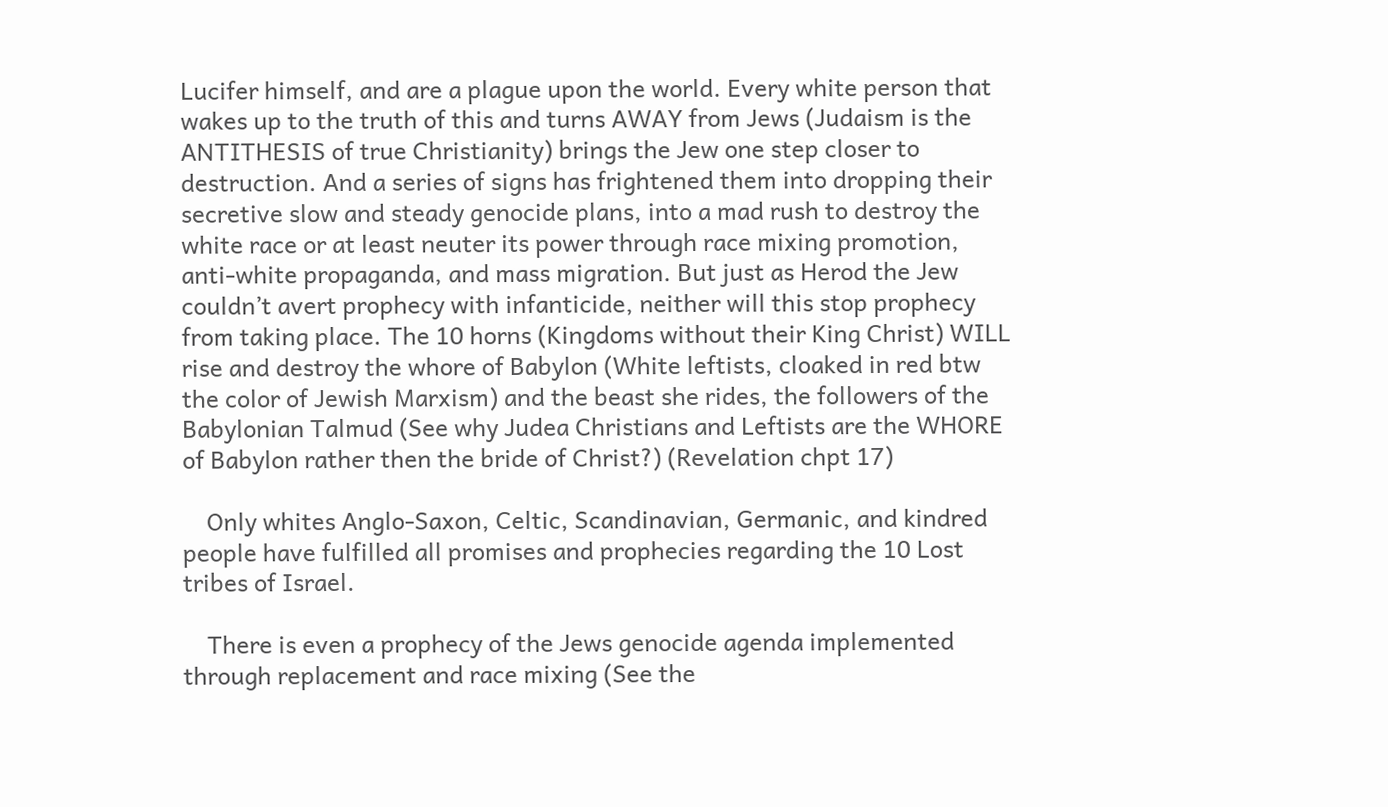Lucifer himself, and are a plague upon the world. Every white person that wakes up to the truth of this and turns AWAY from Jews (Judaism is the ANTITHESIS of true Christianity) brings the Jew one step closer to destruction. And a series of signs has frightened them into dropping their secretive slow and steady genocide plans, into a mad rush to destroy the white race or at least neuter its power through race mixing promotion, anti-white propaganda, and mass migration. But just as Herod the Jew couldn’t avert prophecy with infanticide, neither will this stop prophecy from taking place. The 10 horns (Kingdoms without their King Christ) WILL rise and destroy the whore of Babylon (White leftists, cloaked in red btw the color of Jewish Marxism) and the beast she rides, the followers of the Babylonian Talmud (See why Judea Christians and Leftists are the WHORE of Babylon rather then the bride of Christ?) (Revelation chpt 17)

    Only whites Anglo-Saxon, Celtic, Scandinavian, Germanic, and kindred people have fulfilled all promises and prophecies regarding the 10 Lost tribes of Israel.

    There is even a prophecy of the Jews genocide agenda implemented through replacement and race mixing (See the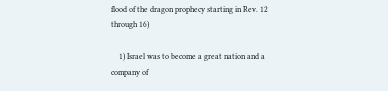flood of the dragon prophecy starting in Rev. 12 through 16)

    1) Israel was to become a great nation and a company of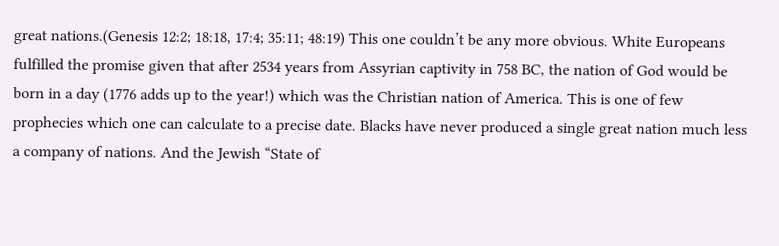great nations.(Genesis 12:2; 18:18, 17:4; 35:11; 48:19) This one couldn’t be any more obvious. White Europeans fulfilled the promise given that after 2534 years from Assyrian captivity in 758 BC, the nation of God would be born in a day (1776 adds up to the year!) which was the Christian nation of America. This is one of few prophecies which one can calculate to a precise date. Blacks have never produced a single great nation much less a company of nations. And the Jewish “State of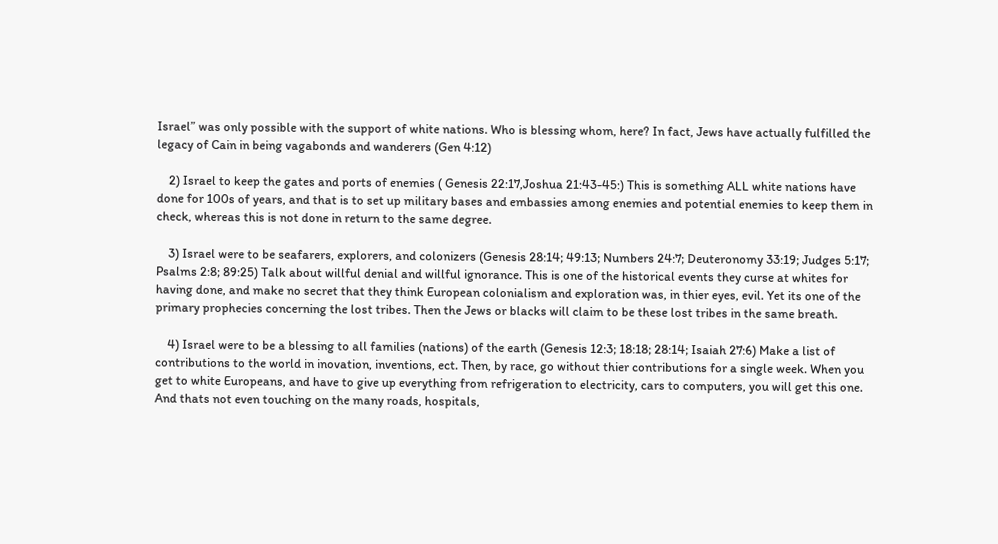Israel” was only possible with the support of white nations. Who is blessing whom, here? In fact, Jews have actually fulfilled the legacy of Cain in being vagabonds and wanderers (Gen 4:12)

    2) Israel to keep the gates and ports of enemies ( Genesis 22:17,Joshua 21:43-45:) This is something ALL white nations have done for 100s of years, and that is to set up military bases and embassies among enemies and potential enemies to keep them in check, whereas this is not done in return to the same degree.

    3) Israel were to be seafarers, explorers, and colonizers (Genesis 28:14; 49:13; Numbers 24:7; Deuteronomy 33:19; Judges 5:17; Psalms 2:8; 89:25) Talk about willful denial and willful ignorance. This is one of the historical events they curse at whites for having done, and make no secret that they think European colonialism and exploration was, in thier eyes, evil. Yet its one of the primary prophecies concerning the lost tribes. Then the Jews or blacks will claim to be these lost tribes in the same breath.

    4) Israel were to be a blessing to all families (nations) of the earth (Genesis 12:3; 18:18; 28:14; Isaiah 27:6) Make a list of contributions to the world in inovation, inventions, ect. Then, by race, go without thier contributions for a single week. When you get to white Europeans, and have to give up everything from refrigeration to electricity, cars to computers, you will get this one. And thats not even touching on the many roads, hospitals,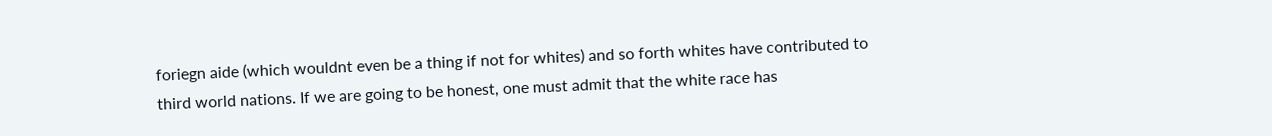foriegn aide (which wouldnt even be a thing if not for whites) and so forth whites have contributed to third world nations. If we are going to be honest, one must admit that the white race has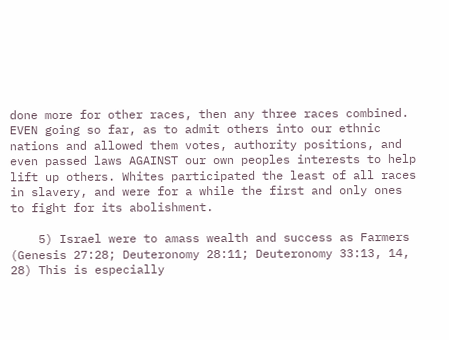done more for other races, then any three races combined. EVEN going so far, as to admit others into our ethnic nations and allowed them votes, authority positions, and even passed laws AGAINST our own peoples interests to help lift up others. Whites participated the least of all races in slavery, and were for a while the first and only ones to fight for its abolishment.

    5) Israel were to amass wealth and success as Farmers (Genesis 27:28; Deuteronomy 28:11; Deuteronomy 33:13, 14, 28) This is especially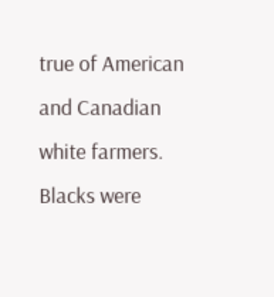true of American and Canadian white farmers. Blacks were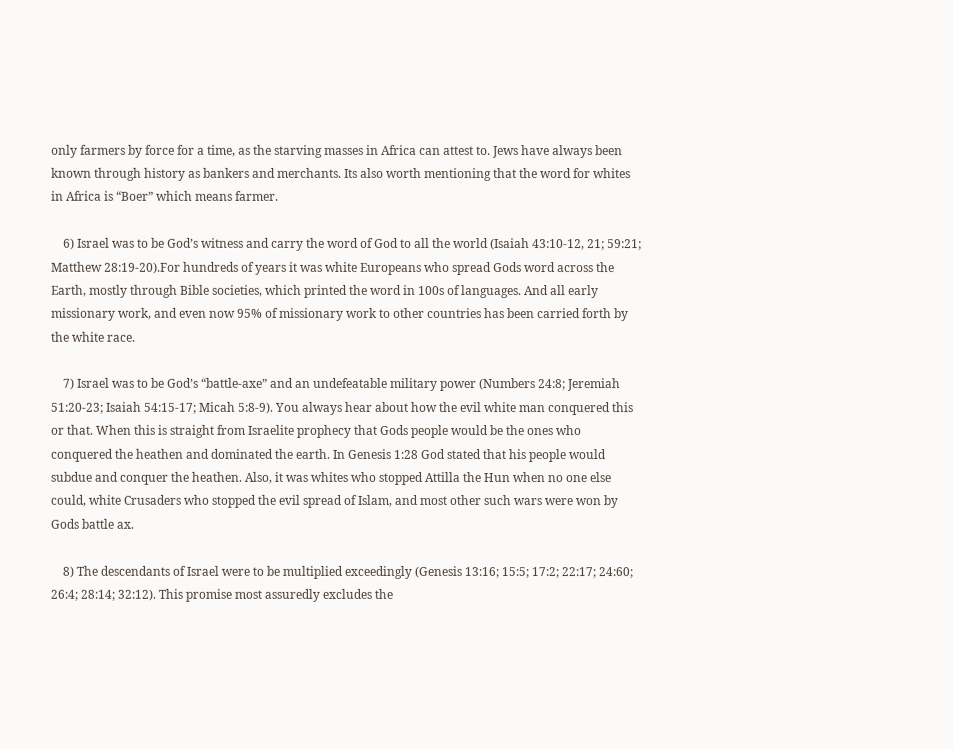only farmers by force for a time, as the starving masses in Africa can attest to. Jews have always been known through history as bankers and merchants. Its also worth mentioning that the word for whites in Africa is “Boer” which means farmer.

    6) Israel was to be God’s witness and carry the word of God to all the world (Isaiah 43:10-12, 21; 59:21; Matthew 28:19-20).For hundreds of years it was white Europeans who spread Gods word across the Earth, mostly through Bible societies, which printed the word in 100s of languages. And all early missionary work, and even now 95% of missionary work to other countries has been carried forth by the white race.

    7) Israel was to be God’s “battle-axe” and an undefeatable military power (Numbers 24:8; Jeremiah 51:20-23; Isaiah 54:15-17; Micah 5:8-9). You always hear about how the evil white man conquered this or that. When this is straight from Israelite prophecy that Gods people would be the ones who conquered the heathen and dominated the earth. In Genesis 1:28 God stated that his people would subdue and conquer the heathen. Also, it was whites who stopped Attilla the Hun when no one else could, white Crusaders who stopped the evil spread of Islam, and most other such wars were won by Gods battle ax.

    8) The descendants of Israel were to be multiplied exceedingly (Genesis 13:16; 15:5; 17:2; 22:17; 24:60; 26:4; 28:14; 32:12). This promise most assuredly excludes the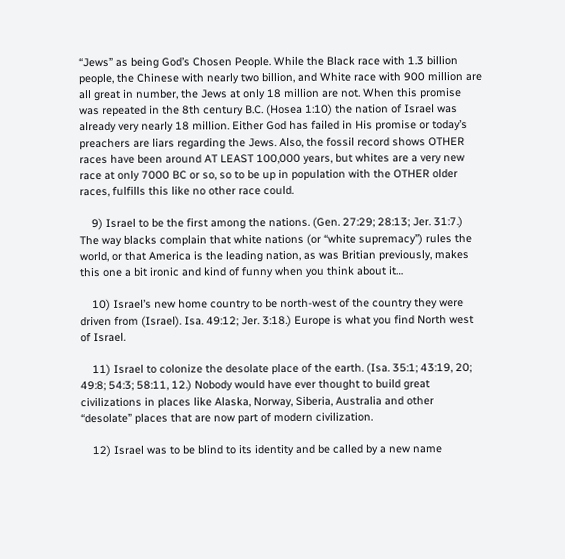“Jews” as being God’s Chosen People. While the Black race with 1.3 billion people, the Chinese with nearly two billion, and White race with 900 million are all great in number, the Jews at only 18 million are not. When this promise was repeated in the 8th century B.C. (Hosea 1:10) the nation of Israel was already very nearly 18 million. Either God has failed in His promise or today’s preachers are liars regarding the Jews. Also, the fossil record shows OTHER races have been around AT LEAST 100,000 years, but whites are a very new race at only 7000 BC or so, so to be up in population with the OTHER older races, fulfills this like no other race could.

    9) Israel to be the first among the nations. (Gen. 27:29; 28:13; Jer. 31:7.) The way blacks complain that white nations (or “white supremacy”) rules the world, or that America is the leading nation, as was Britian previously, makes this one a bit ironic and kind of funny when you think about it…

    10) Israel’s new home country to be north-west of the country they were driven from (Israel). Isa. 49:12; Jer. 3:18.) Europe is what you find North west of Israel.

    11) Israel to colonize the desolate place of the earth. (Isa. 35:1; 43:19, 20; 49:8; 54:3; 58:11, 12.) Nobody would have ever thought to build great civilizations in places like Alaska, Norway, Siberia, Australia and other “desolate” places that are now part of modern civilization.

    12) Israel was to be blind to its identity and be called by a new name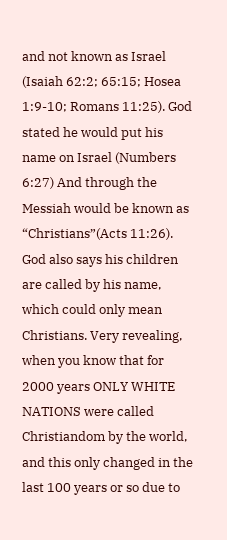and not known as Israel (Isaiah 62:2; 65:15; Hosea 1:9-10; Romans 11:25). God stated he would put his name on Israel (Numbers 6:27) And through the Messiah would be known as “Christians”(Acts 11:26). God also says his children are called by his name, which could only mean Christians. Very revealing, when you know that for 2000 years ONLY WHITE NATIONS were called Christiandom by the world, and this only changed in the last 100 years or so due to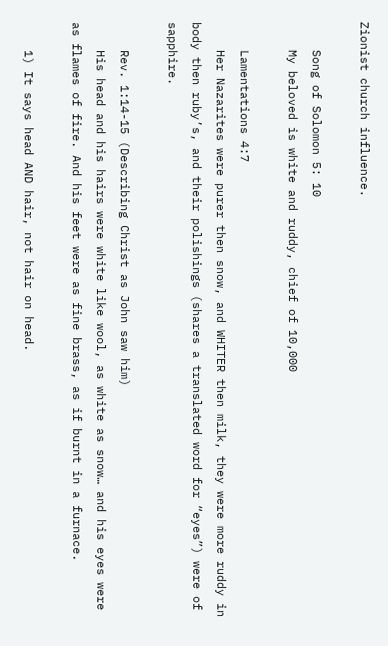Zionist church influence.

    Song of Solomon 5: 10
    My beloved is white and ruddy, chief of 10,000

    Lamentations 4:7
    Her Nazarites were purer then snow, and WHITER then milk, they were more ruddy in body then ruby’s, and their polishings (shares a translated word for “eyes”) were of sapphire.

    Rev. 1:14-15 (Describing Christ as John saw him)
    His head and his hairs were white like wool, as white as snow… and his eyes were as flames of fire. And his feet were as fine brass, as if burnt in a furnace.

    1) It says head AND hair, not hair on head.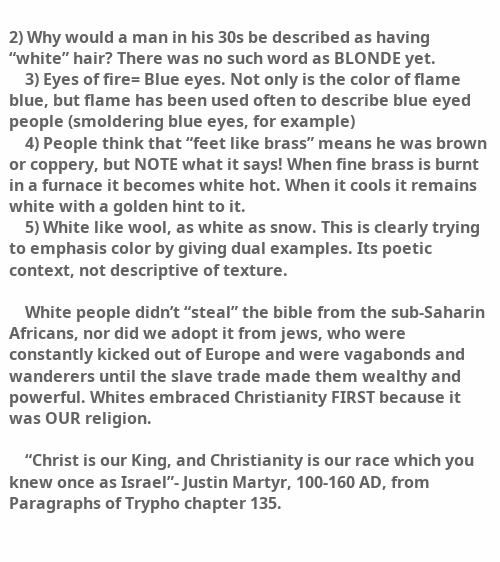2) Why would a man in his 30s be described as having “white” hair? There was no such word as BLONDE yet.
    3) Eyes of fire= Blue eyes. Not only is the color of flame blue, but flame has been used often to describe blue eyed people (smoldering blue eyes, for example)
    4) People think that “feet like brass” means he was brown or coppery, but NOTE what it says! When fine brass is burnt in a furnace it becomes white hot. When it cools it remains white with a golden hint to it.
    5) White like wool, as white as snow. This is clearly trying to emphasis color by giving dual examples. Its poetic context, not descriptive of texture.

    White people didn’t “steal” the bible from the sub-Saharin Africans, nor did we adopt it from jews, who were constantly kicked out of Europe and were vagabonds and wanderers until the slave trade made them wealthy and powerful. Whites embraced Christianity FIRST because it was OUR religion.

    “Christ is our King, and Christianity is our race which you knew once as Israel”- Justin Martyr, 100-160 AD, from Paragraphs of Trypho chapter 135.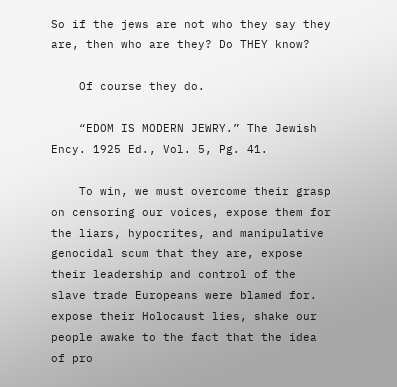So if the jews are not who they say they are, then who are they? Do THEY know?

    Of course they do.

    “EDOM IS MODERN JEWRY.” The Jewish Ency. 1925 Ed., Vol. 5, Pg. 41.

    To win, we must overcome their grasp on censoring our voices, expose them for the liars, hypocrites, and manipulative genocidal scum that they are, expose their leadership and control of the slave trade Europeans were blamed for. expose their Holocaust lies, shake our people awake to the fact that the idea of pro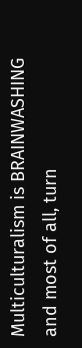Multiculturalism is BRAINWASHING and most of all, turn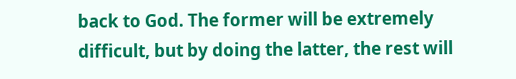back to God. The former will be extremely difficult, but by doing the latter, the rest will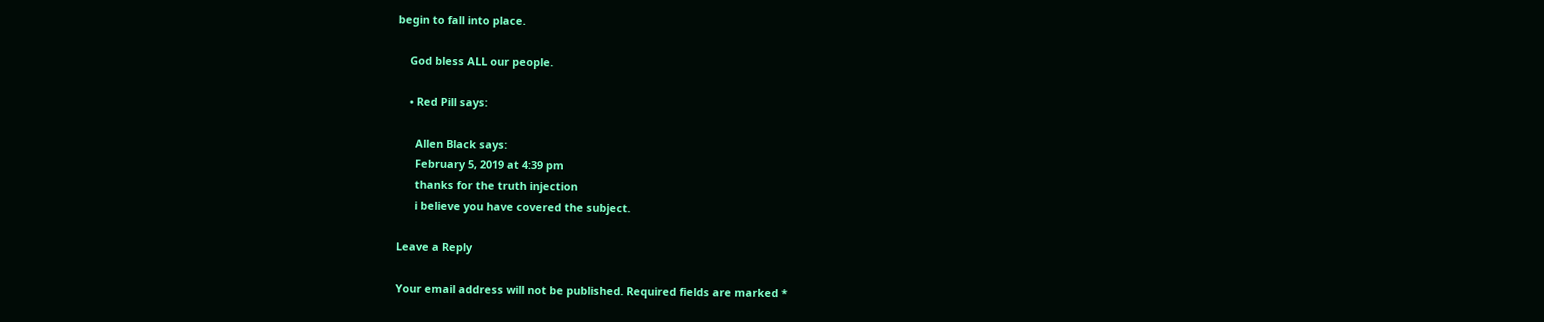begin to fall into place.

    God bless ALL our people.

    • Red Pill says:

      Allen Black says:
      February 5, 2019 at 4:39 pm
      thanks for the truth injection
      i believe you have covered the subject.

Leave a Reply

Your email address will not be published. Required fields are marked *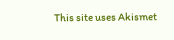This site uses Akismet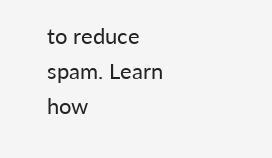to reduce spam. Learn how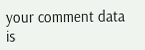your comment data is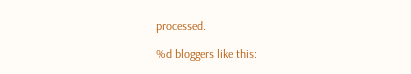processed.

%d bloggers like this: